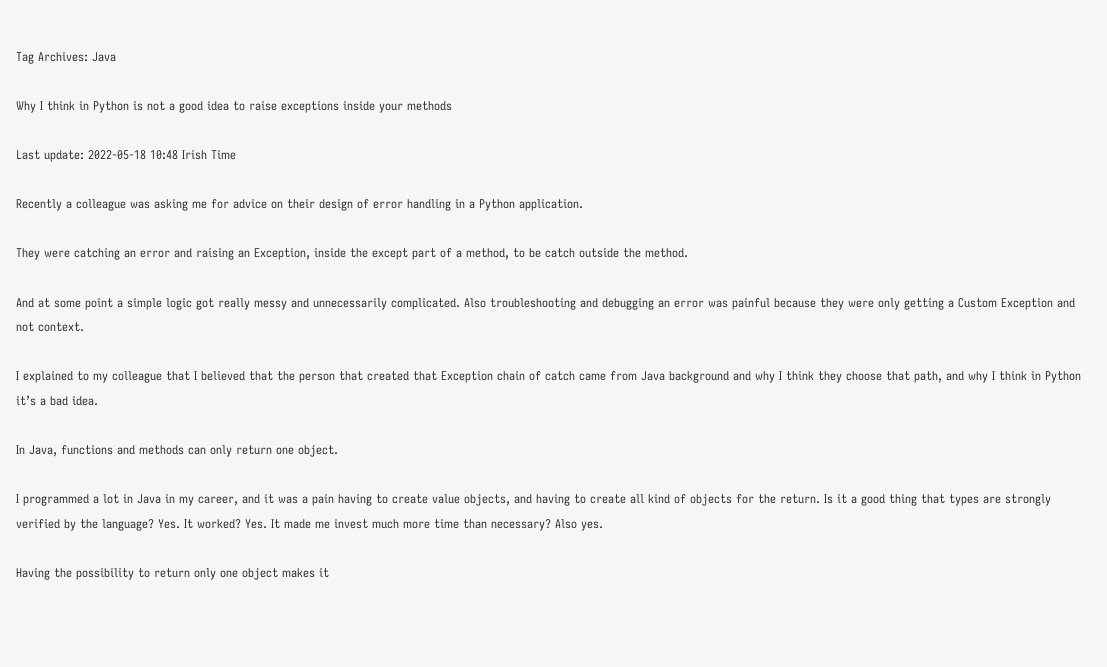Tag Archives: Java

Why I think in Python is not a good idea to raise exceptions inside your methods

Last update: 2022-05-18 10:48 Irish Time

Recently a colleague was asking me for advice on their design of error handling in a Python application.

They were catching an error and raising an Exception, inside the except part of a method, to be catch outside the method.

And at some point a simple logic got really messy and unnecessarily complicated. Also troubleshooting and debugging an error was painful because they were only getting a Custom Exception and not context.

I explained to my colleague that I believed that the person that created that Exception chain of catch came from Java background and why I think they choose that path, and why I think in Python it’s a bad idea.

In Java, functions and methods can only return one object.

I programmed a lot in Java in my career, and it was a pain having to create value objects, and having to create all kind of objects for the return. Is it a good thing that types are strongly verified by the language? Yes. It worked? Yes. It made me invest much more time than necessary? Also yes.

Having the possibility to return only one object makes it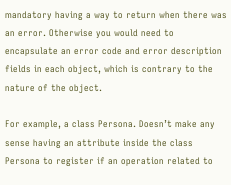mandatory having a way to return when there was an error. Otherwise you would need to encapsulate an error code and error description fields in each object, which is contrary to the nature of the object.

For example, a class Persona. Doesn’t make any sense having an attribute inside the class Persona to register if an operation related to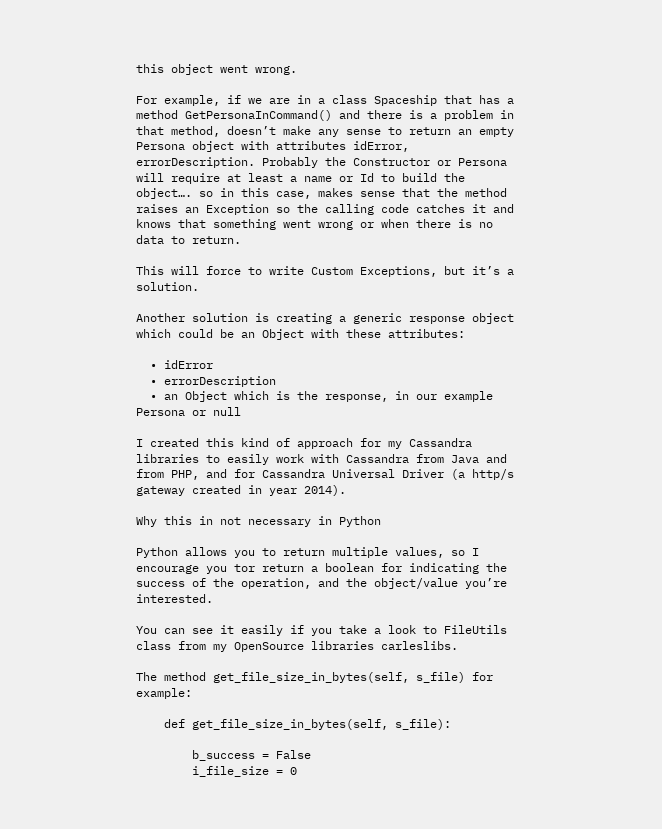this object went wrong.

For example, if we are in a class Spaceship that has a method GetPersonaInCommand() and there is a problem in that method, doesn’t make any sense to return an empty Persona object with attributes idError, errorDescription. Probably the Constructor or Persona will require at least a name or Id to build the object…. so in this case, makes sense that the method raises an Exception so the calling code catches it and knows that something went wrong or when there is no data to return.

This will force to write Custom Exceptions, but it’s a solution.

Another solution is creating a generic response object which could be an Object with these attributes:

  • idError
  • errorDescription
  • an Object which is the response, in our example Persona or null

I created this kind of approach for my Cassandra libraries to easily work with Cassandra from Java and from PHP, and for Cassandra Universal Driver (a http/s gateway created in year 2014).

Why this in not necessary in Python

Python allows you to return multiple values, so I encourage you tor return a boolean for indicating the success of the operation, and the object/value you’re interested.

You can see it easily if you take a look to FileUtils class from my OpenSource libraries carleslibs.

The method get_file_size_in_bytes(self, s_file) for example:

    def get_file_size_in_bytes(self, s_file):

        b_success = False
        i_file_size = 0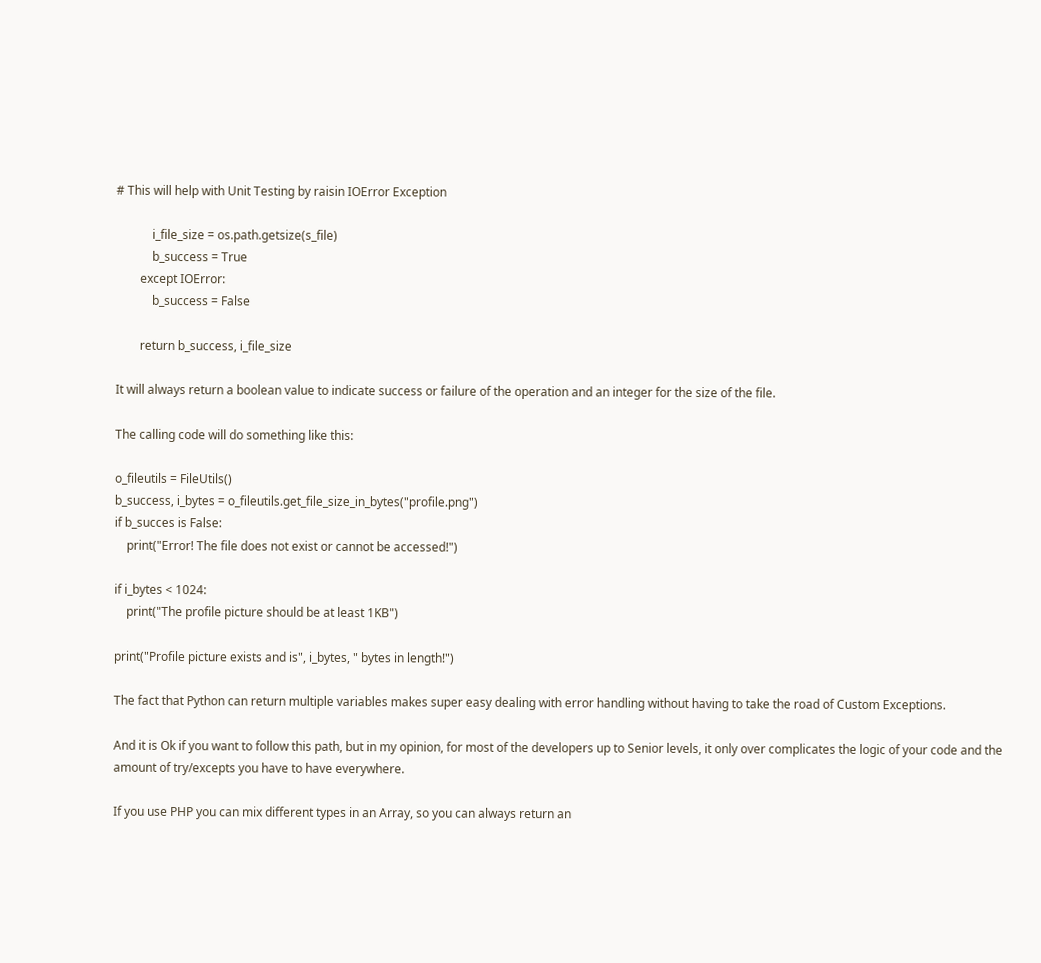# This will help with Unit Testing by raisin IOError Exception

            i_file_size = os.path.getsize(s_file)
            b_success = True
        except IOError:
            b_success = False

        return b_success, i_file_size

It will always return a boolean value to indicate success or failure of the operation and an integer for the size of the file.

The calling code will do something like this:

o_fileutils = FileUtils()
b_success, i_bytes = o_fileutils.get_file_size_in_bytes("profile.png")
if b_succes is False:
    print("Error! The file does not exist or cannot be accessed!")

if i_bytes < 1024:
    print("The profile picture should be at least 1KB")

print("Profile picture exists and is", i_bytes, " bytes in length!")

The fact that Python can return multiple variables makes super easy dealing with error handling without having to take the road of Custom Exceptions.

And it is Ok if you want to follow this path, but in my opinion, for most of the developers up to Senior levels, it only over complicates the logic of your code and the amount of try/excepts you have to have everywhere.

If you use PHP you can mix different types in an Array, so you can always return an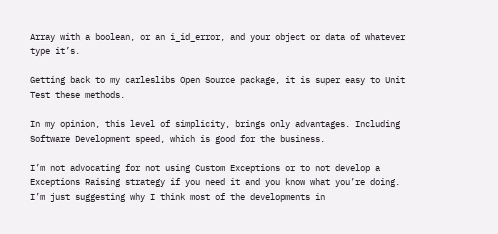Array with a boolean, or an i_id_error, and your object or data of whatever type it’s.

Getting back to my carleslibs Open Source package, it is super easy to Unit Test these methods.

In my opinion, this level of simplicity, brings only advantages. Including Software Development speed, which is good for the business.

I’m not advocating for not using Custom Exceptions or to not develop a Exceptions Raising strategy if you need it and you know what you’re doing. I’m just suggesting why I think most of the developments in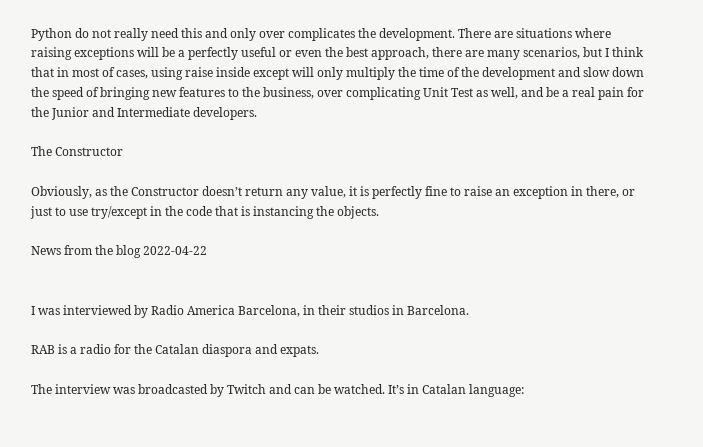Python do not really need this and only over complicates the development. There are situations where raising exceptions will be a perfectly useful or even the best approach, there are many scenarios, but I think that in most of cases, using raise inside except will only multiply the time of the development and slow down the speed of bringing new features to the business, over complicating Unit Test as well, and be a real pain for the Junior and Intermediate developers.

The Constructor

Obviously, as the Constructor doesn’t return any value, it is perfectly fine to raise an exception in there, or just to use try/except in the code that is instancing the objects.

News from the blog 2022-04-22


I was interviewed by Radio America Barcelona, in their studios in Barcelona.

RAB is a radio for the Catalan diaspora and expats.

The interview was broadcasted by Twitch and can be watched. It’s in Catalan language: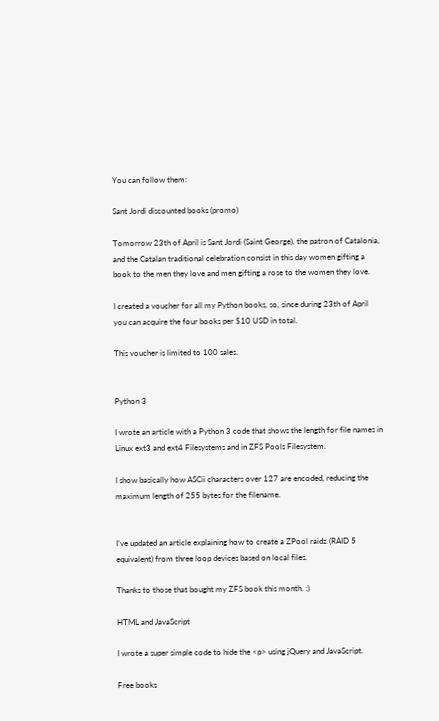You can follow them:

Sant Jordi discounted books (promo)

Tomorrow 23th of April is Sant Jordi (Saint George), the patron of Catalonia, and the Catalan traditional celebration consist in this day women gifting a book to the men they love and men gifting a rose to the women they love.

I created a voucher for all my Python books, so, since during 23th of April you can acquire the four books per $10 USD in total.

This voucher is limited to 100 sales.


Python 3

I wrote an article with a Python 3 code that shows the length for file names in Linux ext3 and ext4 Filesystems and in ZFS Pools Filesystem.

I show basically how ASCii characters over 127 are encoded, reducing the maximum length of 255 bytes for the filename.


I’ve updated an article explaining how to create a ZPool raidz (RAID 5 equivalent) from three loop devices based on local files.

Thanks to those that bought my ZFS book this month. :)

HTML and JavaScript

I wrote a super simple code to hide the <p> using jQuery and JavaScript.

Free books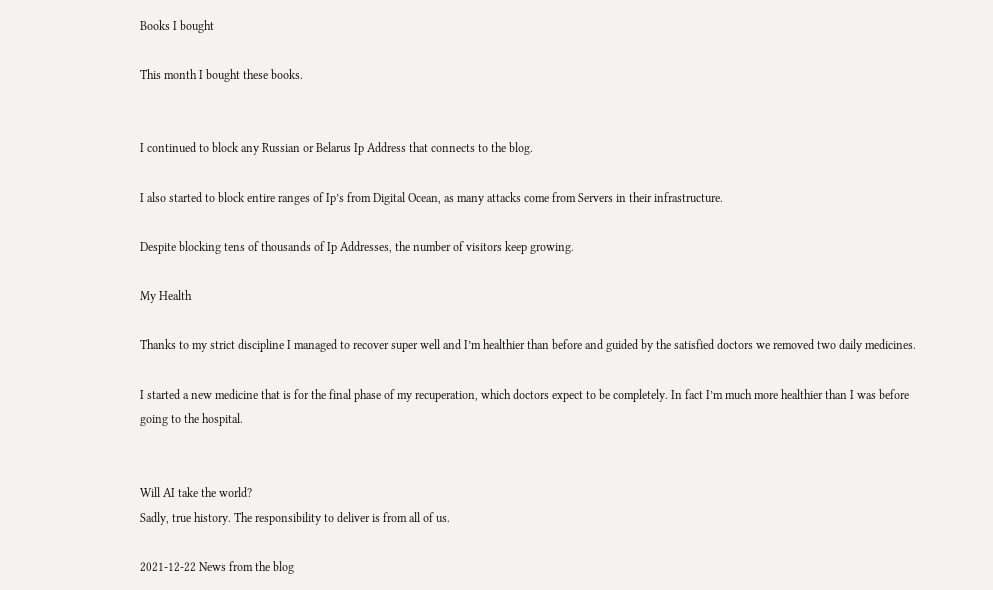Books I bought

This month I bought these books.


I continued to block any Russian or Belarus Ip Address that connects to the blog.

I also started to block entire ranges of Ip’s from Digital Ocean, as many attacks come from Servers in their infrastructure.

Despite blocking tens of thousands of Ip Addresses, the number of visitors keep growing.

My Health

Thanks to my strict discipline I managed to recover super well and I’m healthier than before and guided by the satisfied doctors we removed two daily medicines.

I started a new medicine that is for the final phase of my recuperation, which doctors expect to be completely. In fact I’m much more healthier than I was before going to the hospital.


Will AI take the world?
Sadly, true history. The responsibility to deliver is from all of us.

2021-12-22 News from the blog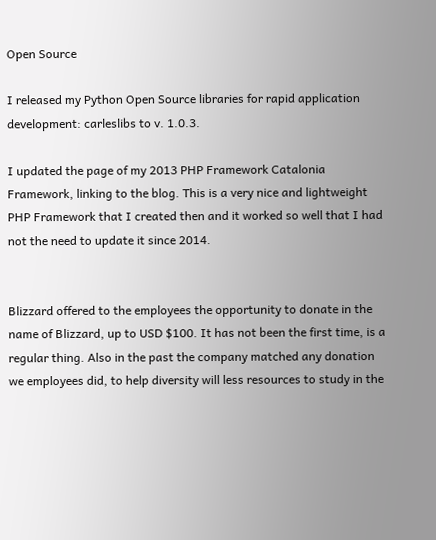Open Source

I released my Python Open Source libraries for rapid application development: carleslibs to v. 1.0.3.

I updated the page of my 2013 PHP Framework Catalonia Framework, linking to the blog. This is a very nice and lightweight PHP Framework that I created then and it worked so well that I had not the need to update it since 2014.


Blizzard offered to the employees the opportunity to donate in the name of Blizzard, up to USD $100. It has not been the first time, is a regular thing. Also in the past the company matched any donation we employees did, to help diversity will less resources to study in the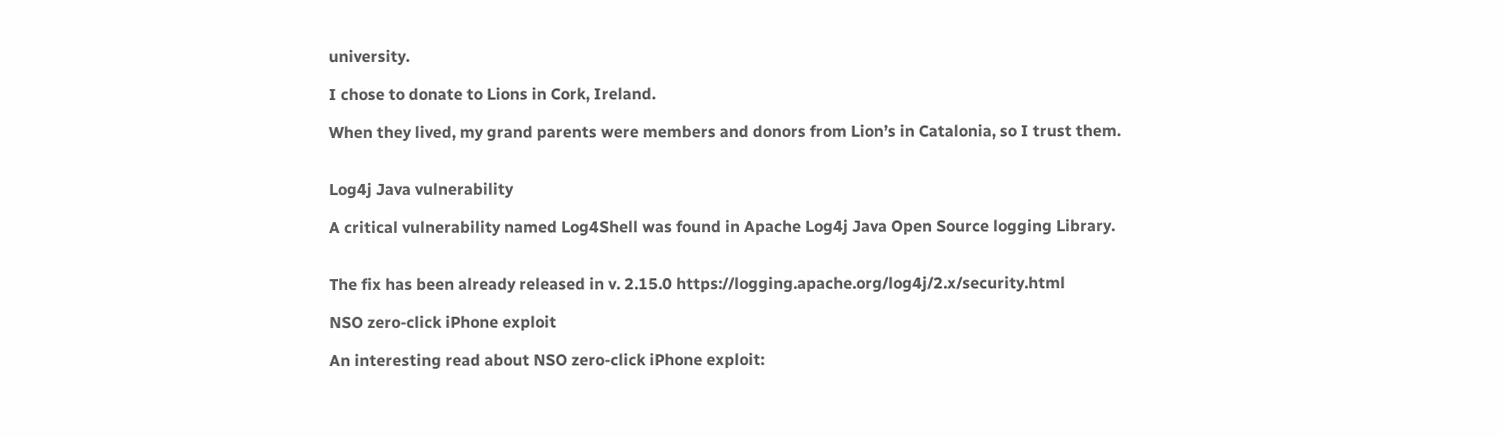university.

I chose to donate to Lions in Cork, Ireland.

When they lived, my grand parents were members and donors from Lion’s in Catalonia, so I trust them.


Log4j Java vulnerability

A critical vulnerability named Log4Shell was found in Apache Log4j Java Open Source logging Library.


The fix has been already released in v. 2.15.0 https://logging.apache.org/log4j/2.x/security.html

NSO zero-click iPhone exploit

An interesting read about NSO zero-click iPhone exploit: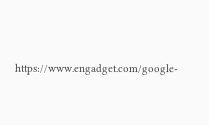https://www.engadget.com/google-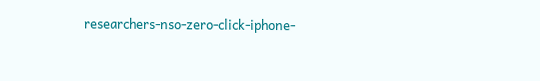researchers-nso-zero-click-iphone-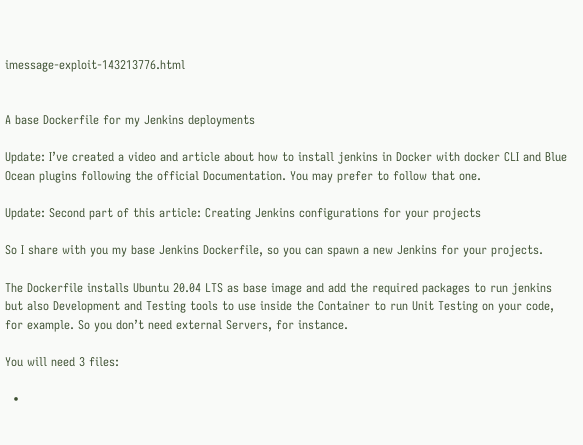imessage-exploit-143213776.html


A base Dockerfile for my Jenkins deployments

Update: I’ve created a video and article about how to install jenkins in Docker with docker CLI and Blue Ocean plugins following the official Documentation. You may prefer to follow that one.

Update: Second part of this article: Creating Jenkins configurations for your projects

So I share with you my base Jenkins Dockerfile, so you can spawn a new Jenkins for your projects.

The Dockerfile installs Ubuntu 20.04 LTS as base image and add the required packages to run jenkins but also Development and Testing tools to use inside the Container to run Unit Testing on your code, for example. So you don’t need external Servers, for instance.

You will need 3 files:

  •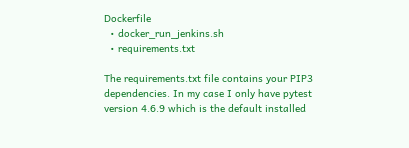Dockerfile
  • docker_run_jenkins.sh
  • requirements.txt

The requirements.txt file contains your PIP3 dependencies. In my case I only have pytest version 4.6.9 which is the default installed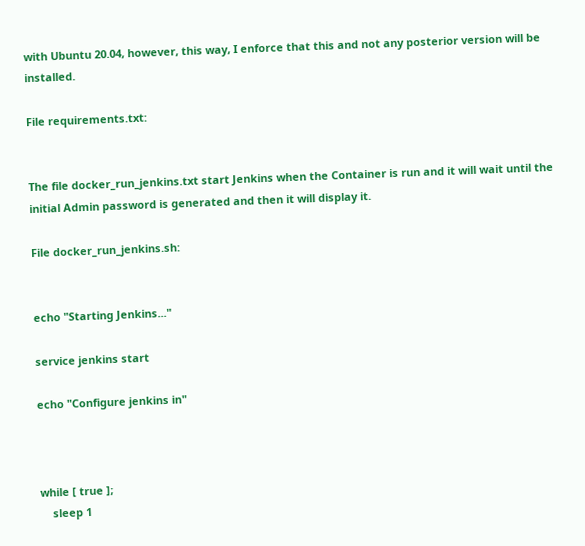with Ubuntu 20.04, however, this way, I enforce that this and not any posterior version will be installed.

File requirements.txt:


The file docker_run_jenkins.txt start Jenkins when the Container is run and it will wait until the initial Admin password is generated and then it will display it.

File docker_run_jenkins.sh:


echo "Starting Jenkins..."

service jenkins start

echo "Configure jenkins in"



while [ true ];
    sleep 1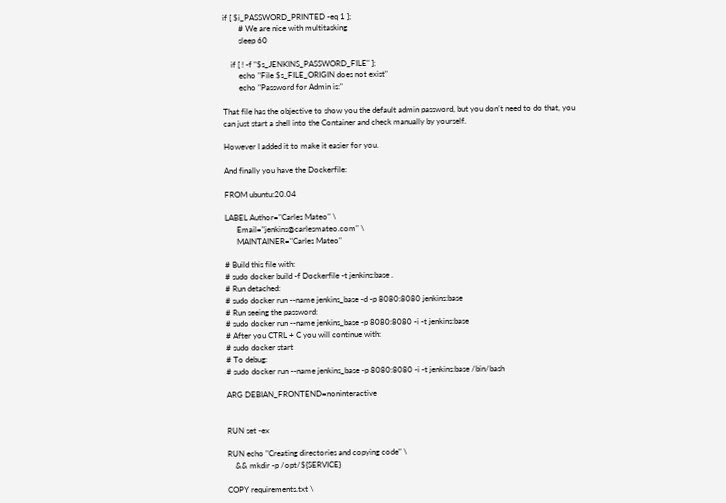if [ $i_PASSWORD_PRINTED -eq 1 ];
        # We are nice with multitasking
        sleep 60

    if [ ! -f "$s_JENKINS_PASSWORD_FILE" ];
        echo "File $s_FILE_ORIGIN does not exist"
        echo "Password for Admin is:"

That file has the objective to show you the default admin password, but you don’t need to do that, you can just start a shell into the Container and check manually by yourself.

However I added it to make it easier for you.

And finally you have the Dockerfile:

FROM ubuntu:20.04

LABEL Author="Carles Mateo" \
      Email="jenkins@carlesmateo.com" \
      MAINTAINER="Carles Mateo"

# Build this file with:
# sudo docker build -f Dockerfile -t jenkins:base .
# Run detached:
# sudo docker run --name jenkins_base -d -p 8080:8080 jenkins:base
# Run seeing the password:
# sudo docker run --name jenkins_base -p 8080:8080 -i -t jenkins:base
# After you CTRL + C you will continue with:
# sudo docker start
# To debug:
# sudo docker run --name jenkins_base -p 8080:8080 -i -t jenkins:base /bin/bash

ARG DEBIAN_FRONTEND=noninteractive


RUN set -ex

RUN echo "Creating directories and copying code" \
    && mkdir -p /opt/${SERVICE}

COPY requirements.txt \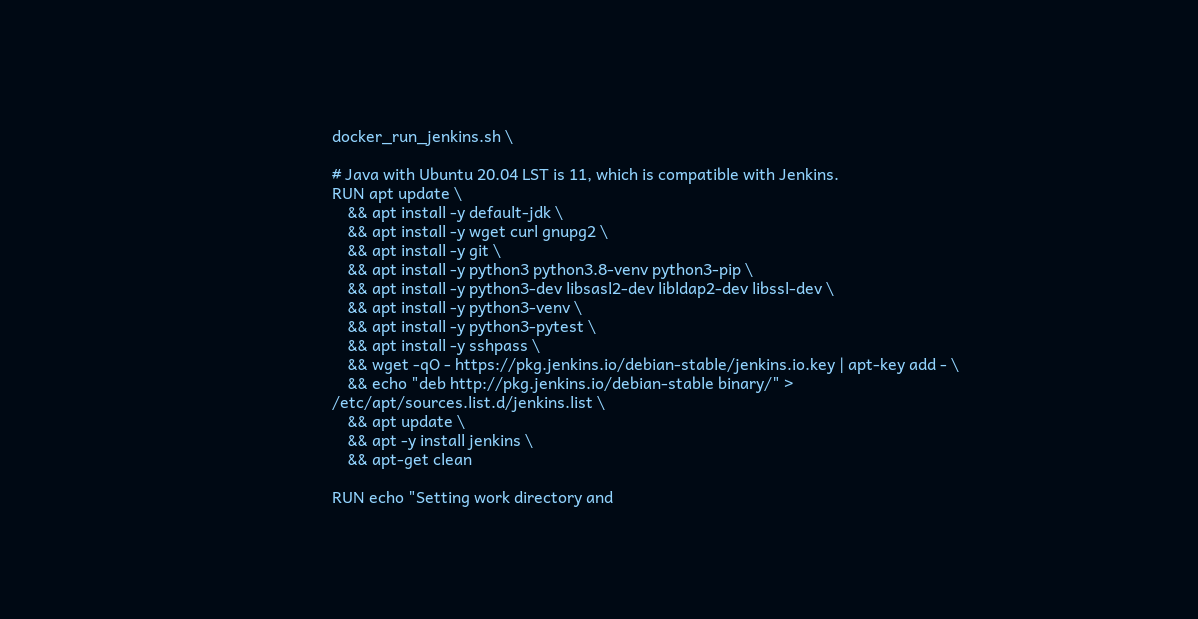docker_run_jenkins.sh \

# Java with Ubuntu 20.04 LST is 11, which is compatible with Jenkins.
RUN apt update \
    && apt install -y default-jdk \
    && apt install -y wget curl gnupg2 \
    && apt install -y git \
    && apt install -y python3 python3.8-venv python3-pip \
    && apt install -y python3-dev libsasl2-dev libldap2-dev libssl-dev \
    && apt install -y python3-venv \
    && apt install -y python3-pytest \
    && apt install -y sshpass \
    && wget -qO - https://pkg.jenkins.io/debian-stable/jenkins.io.key | apt-key add - \
    && echo "deb http://pkg.jenkins.io/debian-stable binary/" > /etc/apt/sources.list.d/jenkins.list \
    && apt update \
    && apt -y install jenkins \
    && apt-get clean

RUN echo "Setting work directory and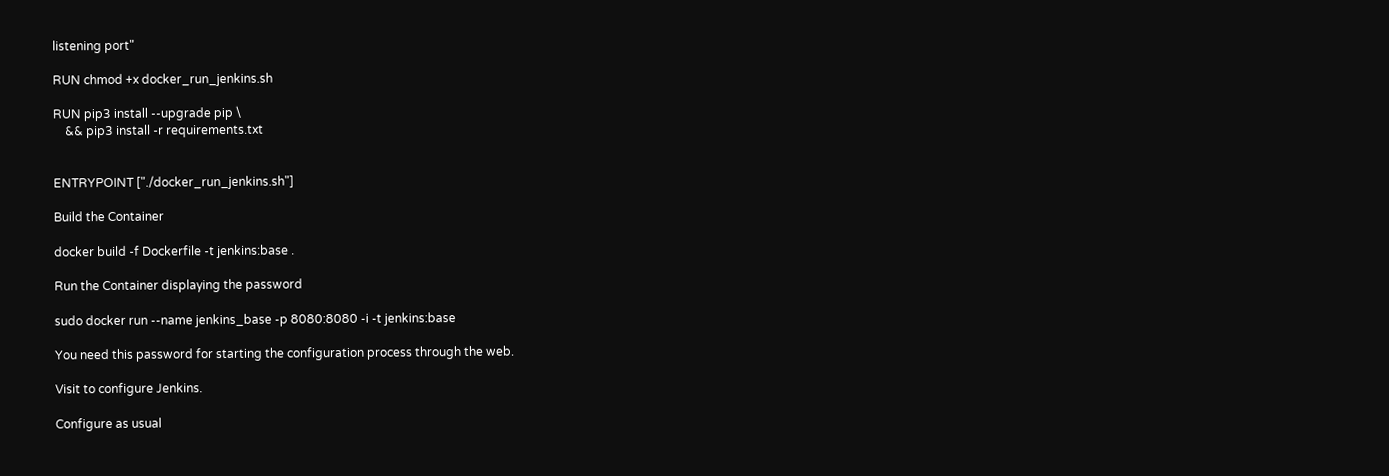listening port"

RUN chmod +x docker_run_jenkins.sh

RUN pip3 install --upgrade pip \
    && pip3 install -r requirements.txt


ENTRYPOINT ["./docker_run_jenkins.sh"]

Build the Container

docker build -f Dockerfile -t jenkins:base .

Run the Container displaying the password

sudo docker run --name jenkins_base -p 8080:8080 -i -t jenkins:base

You need this password for starting the configuration process through the web.

Visit to configure Jenkins.

Configure as usual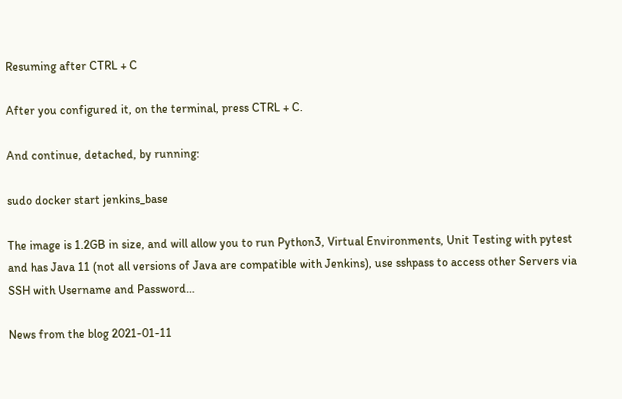Resuming after CTRL + C

After you configured it, on the terminal, press CTRL + C.

And continue, detached, by running:

sudo docker start jenkins_base

The image is 1.2GB in size, and will allow you to run Python3, Virtual Environments, Unit Testing with pytest and has Java 11 (not all versions of Java are compatible with Jenkins), use sshpass to access other Servers via SSH with Username and Password…

News from the blog 2021-01-11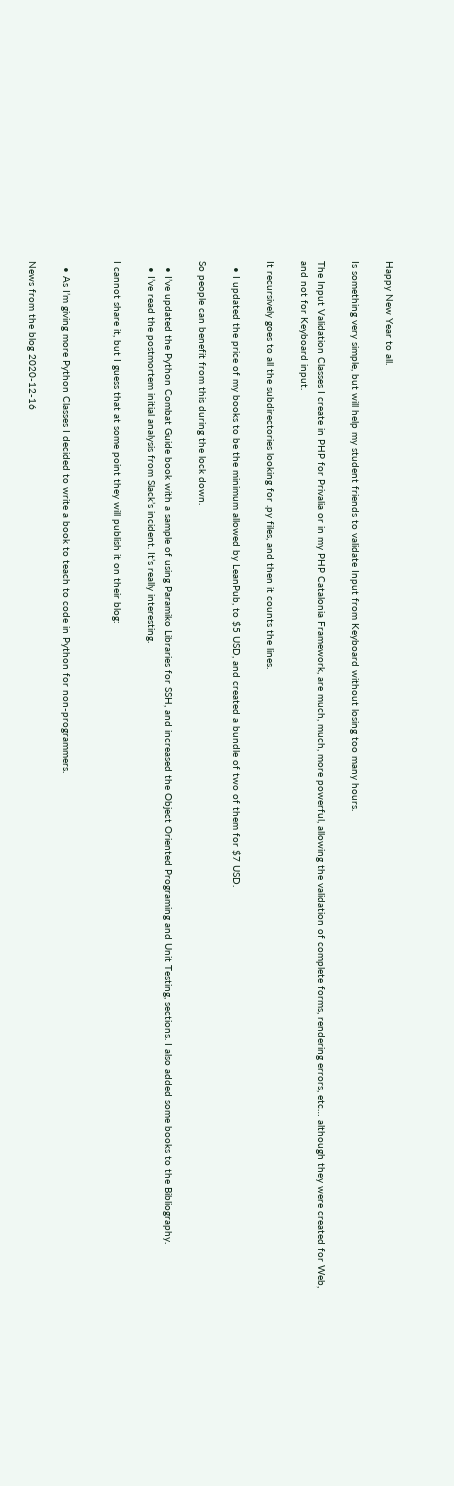Happy New Year to all.

Is something very simple, but will help my student friends to validate Input from Keyboard without losing too many hours.

The Input Validation Classes I create in PHP for Privalia or in my PHP Catalonia Framework, are much, much, more powerful, allowing the validation of complete forms, rendering errors, etc… although they were created for Web, and not for Keyboard input.

It recursively goes to all the subdirectories looking for .py files, and then it counts the lines.

  • I updated the price of my books to be the minimum allowed by LeanPub, to $5 USD, and created a bundle of two of them for $7 USD.

So people can benefit from this during the lock down.

  • I’ve updated the Python Combat Guide book with a sample of using Paramiko Libraries for SSH, and increased the Object Oriented Programing and Unit Testing, sections. I also added some books to the Bibliography.
  • I’ve read the postmortem initial analysis from Slack’s incident. It’s really interesting.

I cannot share it, but I guess that at some point they will publish it on their blog:


  • As I’m giving more Python Classes I decided to write a book to teach to code in Python for non-programmers.

News from the blog 2020-12-16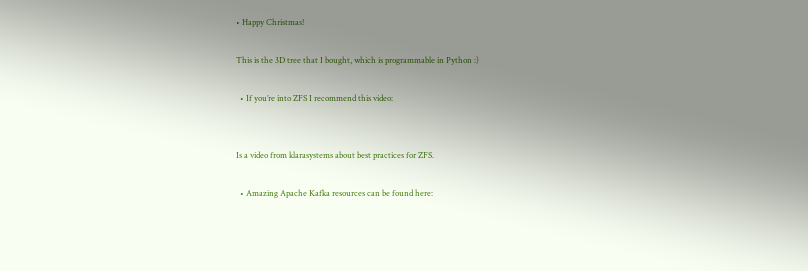• Happy Christmas!

This is the 3D tree that I bought, which is programmable in Python :)

  • If you’re into ZFS I recommend this video:


Is a video from klarasystems about best practices for ZFS.

  • Amazing Apache Kafka resources can be found here: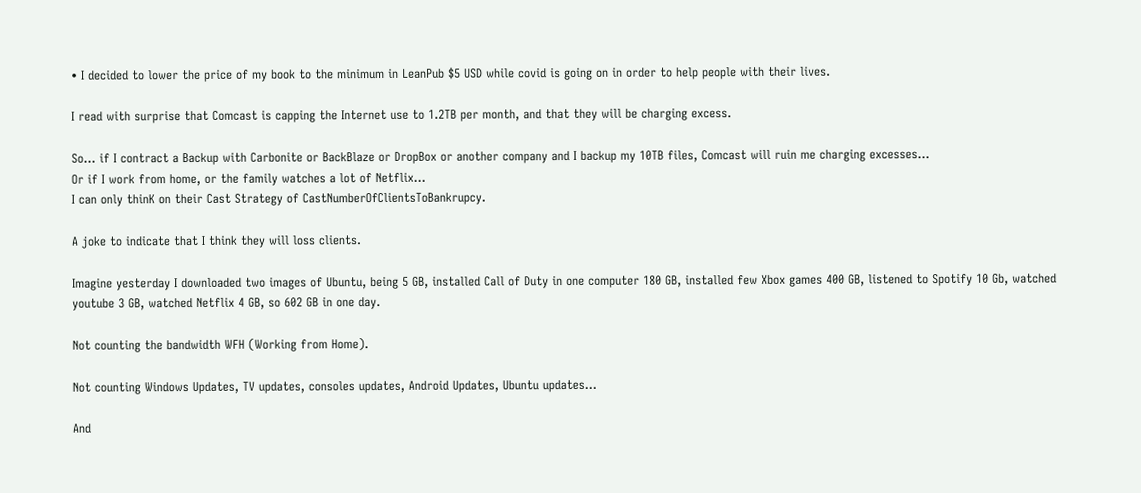• I decided to lower the price of my book to the minimum in LeanPub $5 USD while covid is going on in order to help people with their lives.

I read with surprise that Comcast is capping the Internet use to 1.2TB per month, and that they will be charging excess.

So… if I contract a Backup with Carbonite or BackBlaze or DropBox or another company and I backup my 10TB files, Comcast will ruin me charging excesses…
Or if I work from home, or the family watches a lot of Netflix…
I can only thinK on their Cast Strategy of CastNumberOfClientsToBankrupcy.

A joke to indicate that I think they will loss clients.

Imagine yesterday I downloaded two images of Ubuntu, being 5 GB, installed Call of Duty in one computer 180 GB, installed few Xbox games 400 GB, listened to Spotify 10 Gb, watched youtube 3 GB, watched Netflix 4 GB, so 602 GB in one day.

Not counting the bandwidth WFH (Working from Home).

Not counting Windows Updates, TV updates, consoles updates, Android Updates, Ubuntu updates…

And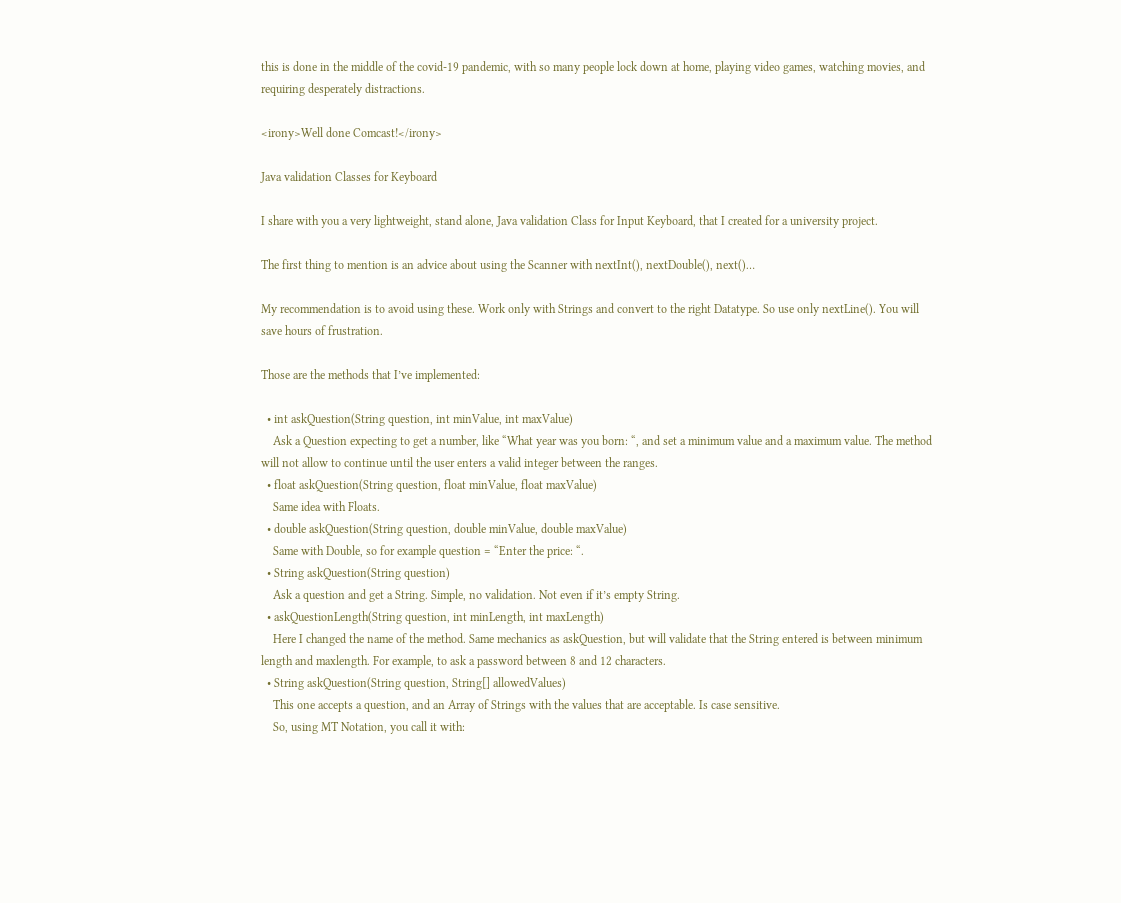this is done in the middle of the covid-19 pandemic, with so many people lock down at home, playing video games, watching movies, and requiring desperately distractions.

<irony>Well done Comcast!</irony>

Java validation Classes for Keyboard

I share with you a very lightweight, stand alone, Java validation Class for Input Keyboard, that I created for a university project.

The first thing to mention is an advice about using the Scanner with nextInt(), nextDouble(), next()…

My recommendation is to avoid using these. Work only with Strings and convert to the right Datatype. So use only nextLine(). You will save hours of frustration.

Those are the methods that I’ve implemented:

  • int askQuestion(String question, int minValue, int maxValue)
    Ask a Question expecting to get a number, like “What year was you born: “, and set a minimum value and a maximum value. The method will not allow to continue until the user enters a valid integer between the ranges.
  • float askQuestion(String question, float minValue, float maxValue)
    Same idea with Floats.
  • double askQuestion(String question, double minValue, double maxValue)
    Same with Double, so for example question = “Enter the price: “.
  • String askQuestion(String question)
    Ask a question and get a String. Simple, no validation. Not even if it’s empty String.
  • askQuestionLength(String question, int minLength, int maxLength)
    Here I changed the name of the method. Same mechanics as askQuestion, but will validate that the String entered is between minimum length and maxlength. For example, to ask a password between 8 and 12 characters.
  • String askQuestion(String question, String[] allowedValues)
    This one accepts a question, and an Array of Strings with the values that are acceptable. Is case sensitive.
    So, using MT Notation, you call it with: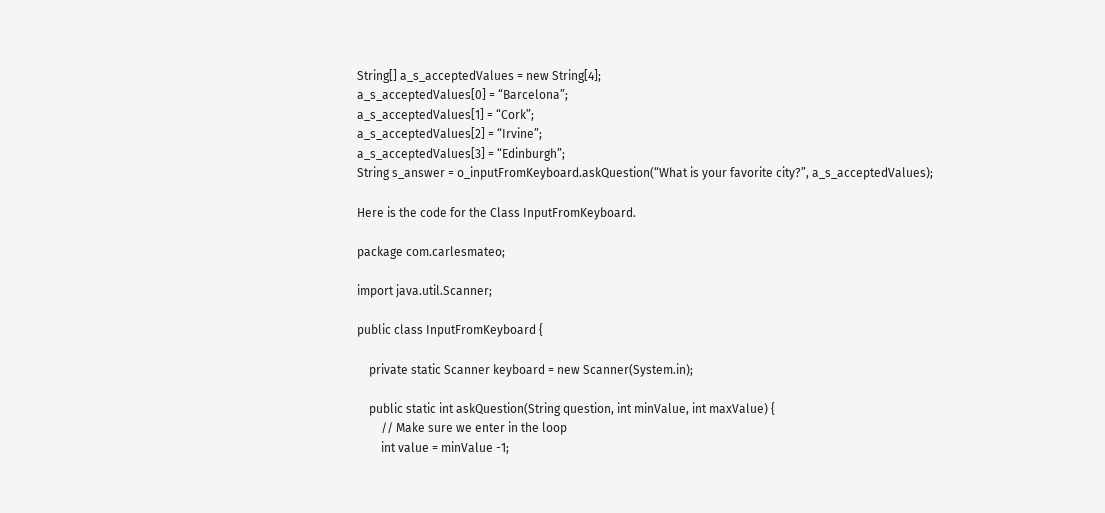String[] a_s_acceptedValues = new String[4];
a_s_acceptedValues[0] = “Barcelona”;
a_s_acceptedValues[1] = “Cork”;
a_s_acceptedValues[2] = “Irvine”;
a_s_acceptedValues[3] = “Edinburgh”;
String s_answer = o_inputFromKeyboard.askQuestion(“What is your favorite city?”, a_s_acceptedValues);

Here is the code for the Class InputFromKeyboard.

package com.carlesmateo;

import java.util.Scanner;

public class InputFromKeyboard {

    private static Scanner keyboard = new Scanner(System.in);

    public static int askQuestion(String question, int minValue, int maxValue) {
        // Make sure we enter in the loop
        int value = minValue -1;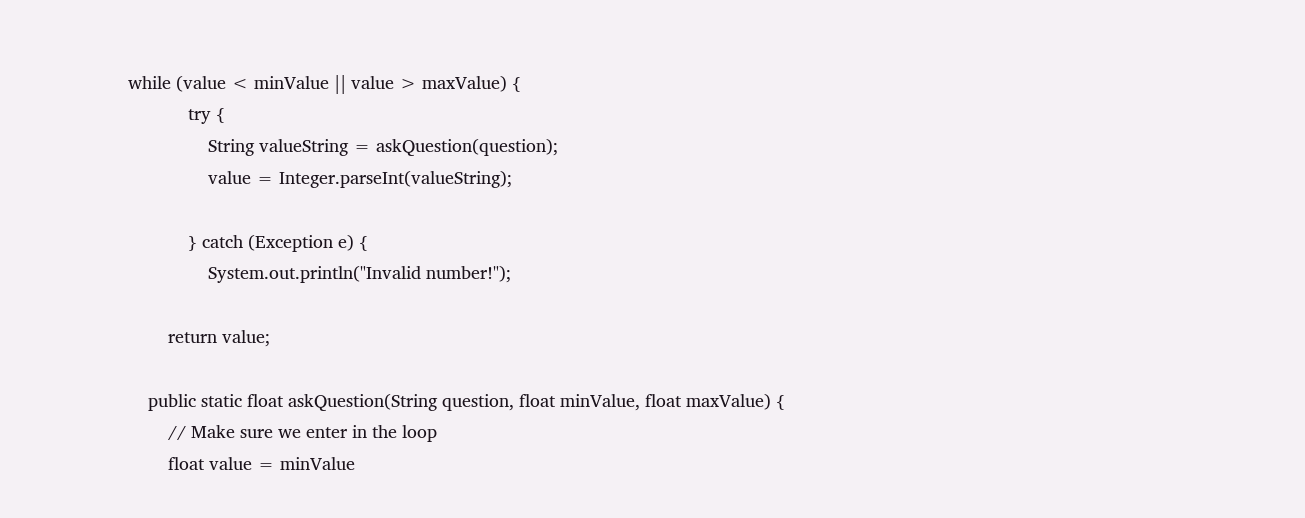while (value < minValue || value > maxValue) {
            try {
                String valueString = askQuestion(question);
                value = Integer.parseInt(valueString);

            } catch (Exception e) {
                System.out.println("Invalid number!");

        return value;

    public static float askQuestion(String question, float minValue, float maxValue) {
        // Make sure we enter in the loop
        float value = minValue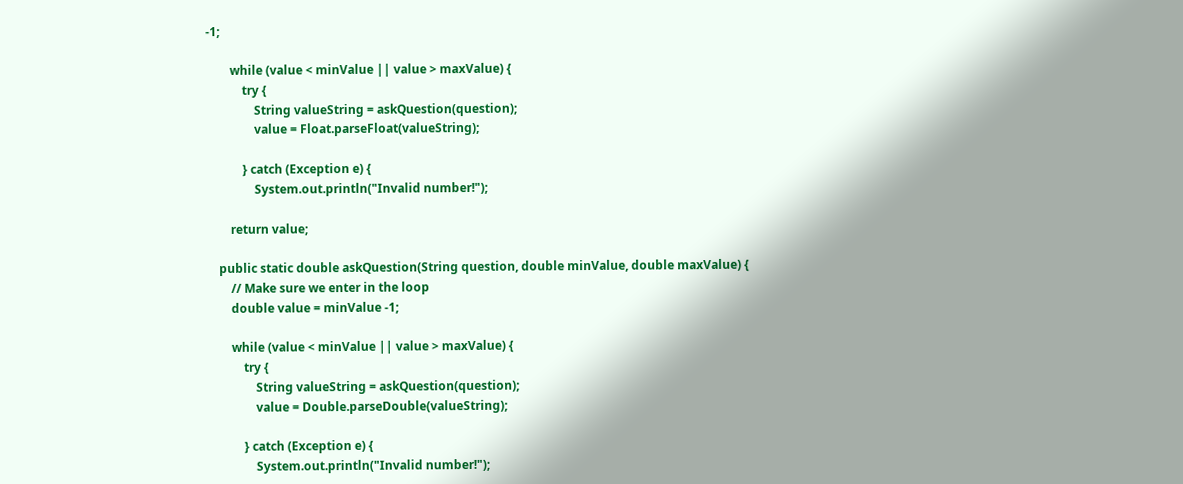-1;

        while (value < minValue || value > maxValue) {
            try {
                String valueString = askQuestion(question);
                value = Float.parseFloat(valueString);

            } catch (Exception e) {
                System.out.println("Invalid number!");

        return value;

    public static double askQuestion(String question, double minValue, double maxValue) {
        // Make sure we enter in the loop
        double value = minValue -1;

        while (value < minValue || value > maxValue) {
            try {
                String valueString = askQuestion(question);
                value = Double.parseDouble(valueString);

            } catch (Exception e) {
                System.out.println("Invalid number!");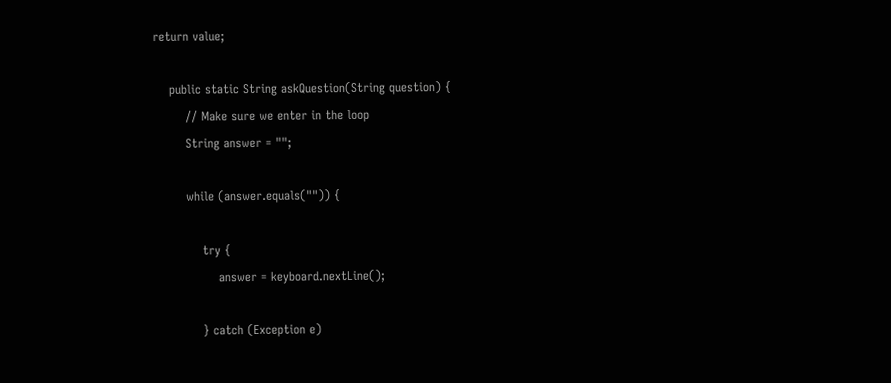return value;

    public static String askQuestion(String question) {
        // Make sure we enter in the loop
        String answer = "";

        while (answer.equals("")) {

            try {
                answer = keyboard.nextLine();

            } catch (Exception e)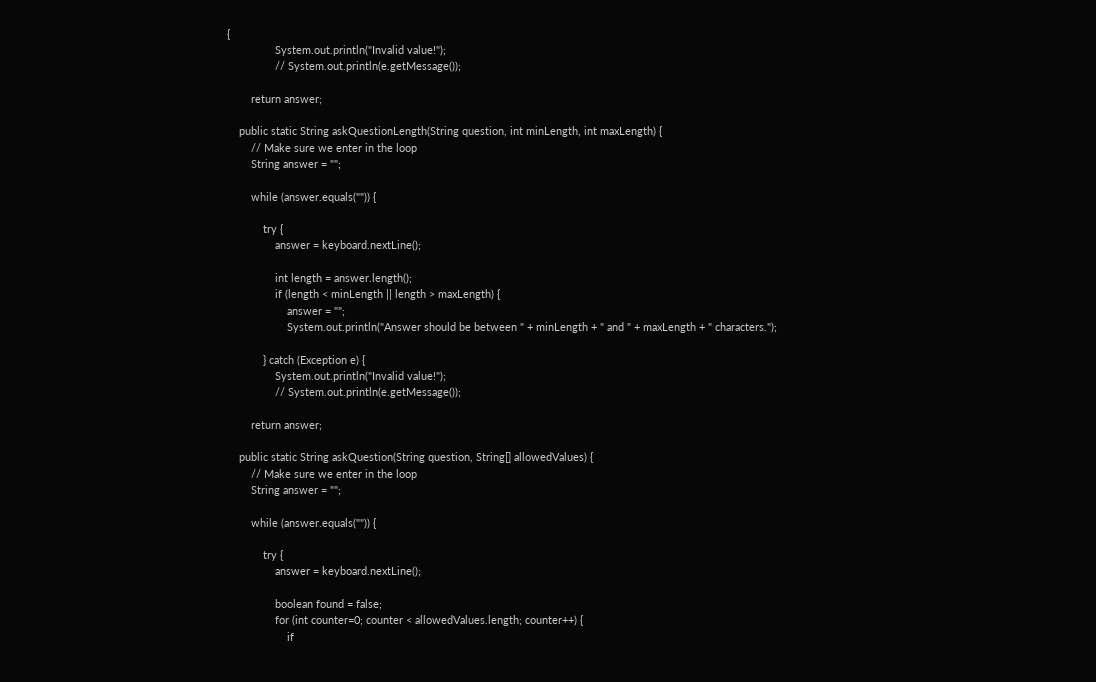{
                System.out.println("Invalid value!");
                // System.out.println(e.getMessage());

        return answer;

    public static String askQuestionLength(String question, int minLength, int maxLength) {
        // Make sure we enter in the loop
        String answer = "";

        while (answer.equals("")) {

            try {
                answer = keyboard.nextLine();

                int length = answer.length();
                if (length < minLength || length > maxLength) {
                    answer = "";
                    System.out.println("Answer should be between " + minLength + " and " + maxLength + " characters.");

            } catch (Exception e) {
                System.out.println("Invalid value!");
                // System.out.println(e.getMessage());

        return answer;

    public static String askQuestion(String question, String[] allowedValues) {
        // Make sure we enter in the loop
        String answer = "";

        while (answer.equals("")) {

            try {
                answer = keyboard.nextLine();

                boolean found = false;
                for (int counter=0; counter < allowedValues.length; counter++) {
                    if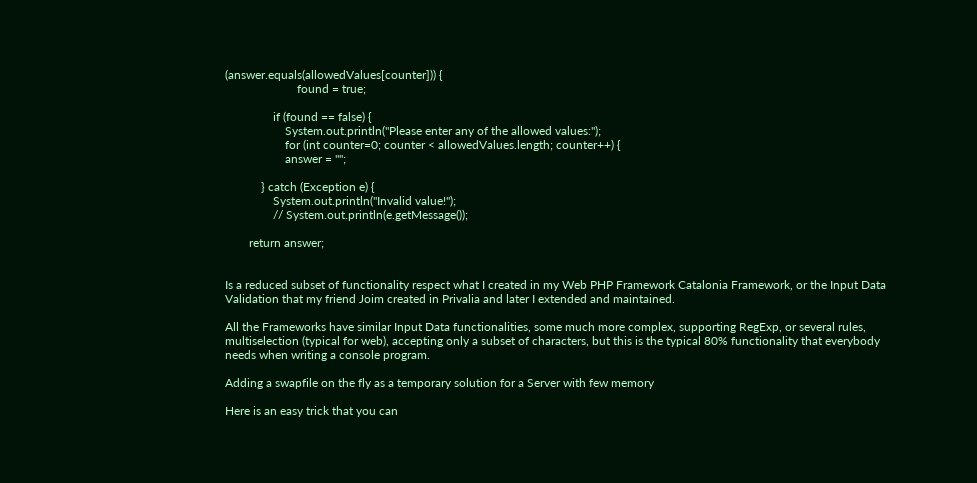(answer.equals(allowedValues[counter])) {
                        found = true;

                if (found == false) {
                    System.out.println("Please enter any of the allowed values:");
                    for (int counter=0; counter < allowedValues.length; counter++) {
                    answer = "";

            } catch (Exception e) {
                System.out.println("Invalid value!");
                // System.out.println(e.getMessage());

        return answer;


Is a reduced subset of functionality respect what I created in my Web PHP Framework Catalonia Framework, or the Input Data Validation that my friend Joim created in Privalia and later I extended and maintained.

All the Frameworks have similar Input Data functionalities, some much more complex, supporting RegExp, or several rules, multiselection (typical for web), accepting only a subset of characters, but this is the typical 80% functionality that everybody needs when writing a console program.

Adding a swapfile on the fly as a temporary solution for a Server with few memory

Here is an easy trick that you can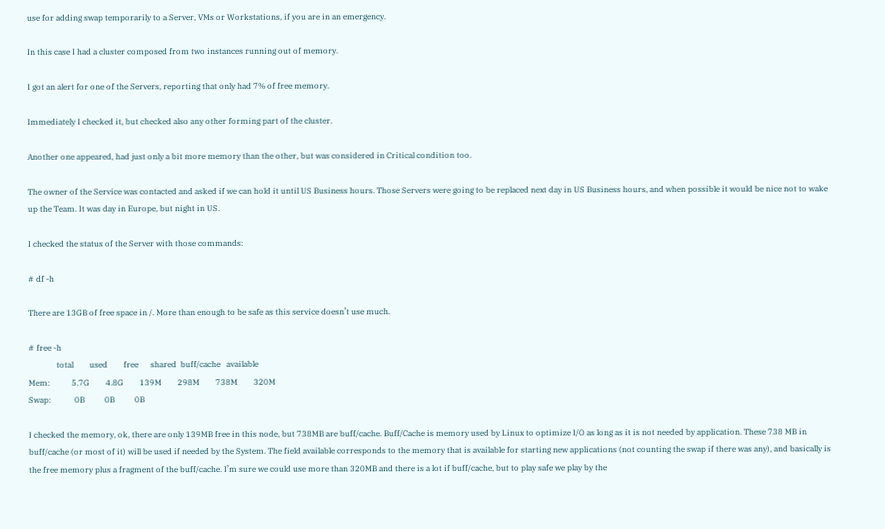use for adding swap temporarily to a Server, VMs or Workstations, if you are in an emergency.

In this case I had a cluster composed from two instances running out of memory.

I got an alert for one of the Servers, reporting that only had 7% of free memory.

Immediately I checked it, but checked also any other forming part of the cluster.

Another one appeared, had just only a bit more memory than the other, but was considered in Critical condition too.

The owner of the Service was contacted and asked if we can hold it until US Business hours. Those Servers were going to be replaced next day in US Business hours, and when possible it would be nice not to wake up the Team. It was day in Europe, but night in US.

I checked the status of the Server with those commands:

# df -h

There are 13GB of free space in /. More than enough to be safe as this service doesn’t use much.

# free -h
              total        used        free      shared  buff/cache   available
Mem:           5.7G        4.8G        139M        298M        738M        320M
Swap:            0B          0B          0B

I checked the memory, ok, there are only 139MB free in this node, but 738MB are buff/cache. Buff/Cache is memory used by Linux to optimize I/O as long as it is not needed by application. These 738 MB in buff/cache (or most of it) will be used if needed by the System. The field available corresponds to the memory that is available for starting new applications (not counting the swap if there was any), and basically is the free memory plus a fragment of the buff/cache. I’m sure we could use more than 320MB and there is a lot if buff/cache, but to play safe we play by the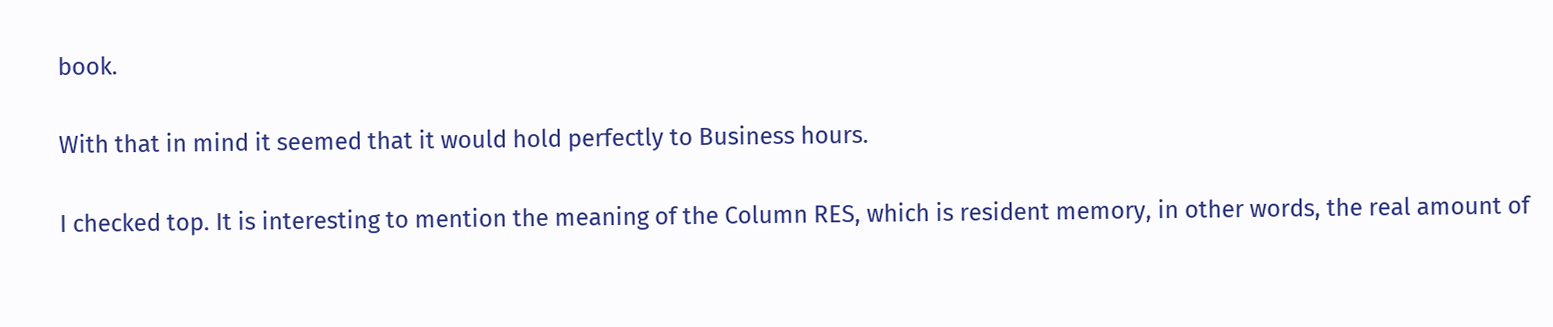book.

With that in mind it seemed that it would hold perfectly to Business hours.

I checked top. It is interesting to mention the meaning of the Column RES, which is resident memory, in other words, the real amount of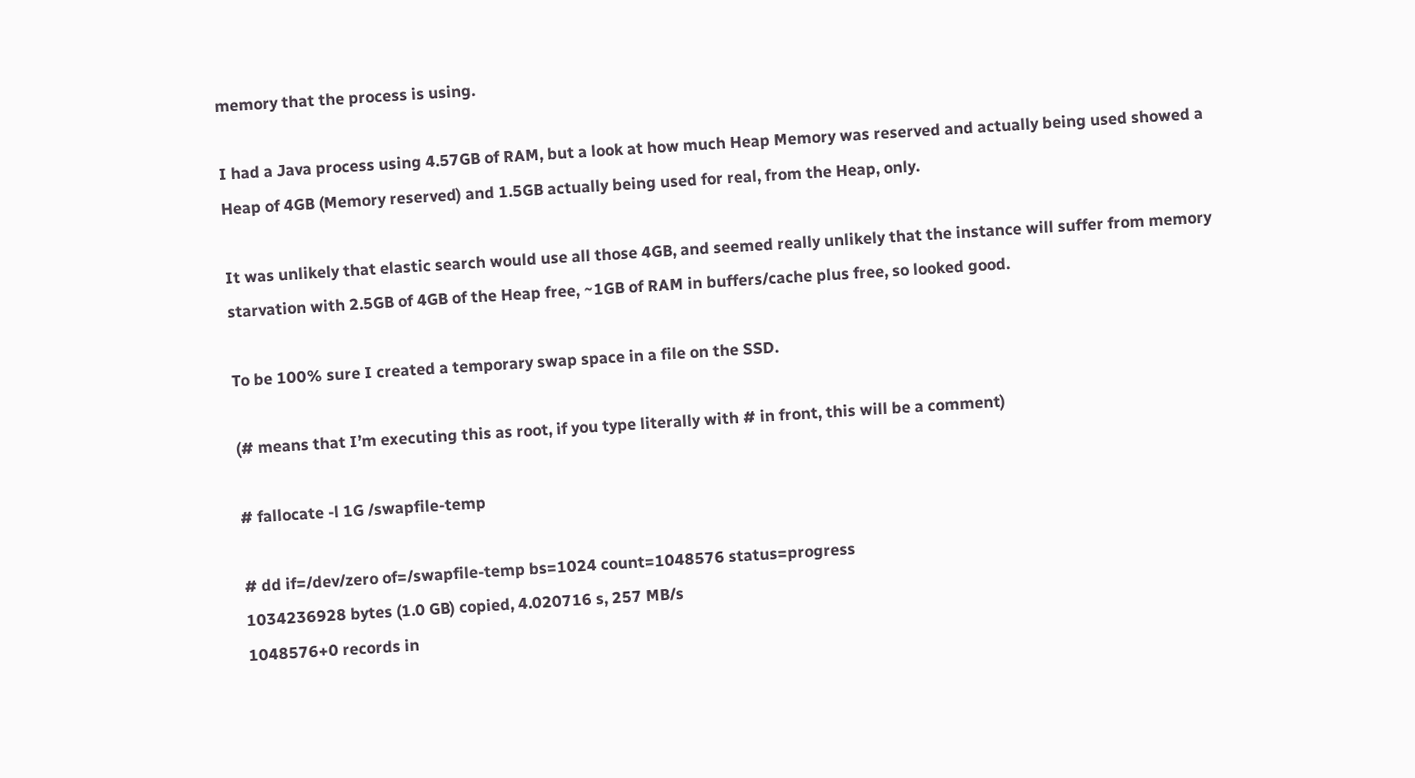memory that the process is using.

I had a Java process using 4.57GB of RAM, but a look at how much Heap Memory was reserved and actually being used showed a Heap of 4GB (Memory reserved) and 1.5GB actually being used for real, from the Heap, only.

It was unlikely that elastic search would use all those 4GB, and seemed really unlikely that the instance will suffer from memory starvation with 2.5GB of 4GB of the Heap free, ~1GB of RAM in buffers/cache plus free, so looked good.

To be 100% sure I created a temporary swap space in a file on the SSD.

(# means that I’m executing this as root, if you type literally with # in front, this will be a comment)

# fallocate -l 1G /swapfile-temp

# dd if=/dev/zero of=/swapfile-temp bs=1024 count=1048576 status=progress
1034236928 bytes (1.0 GB) copied, 4.020716 s, 257 MB/s
1048576+0 records in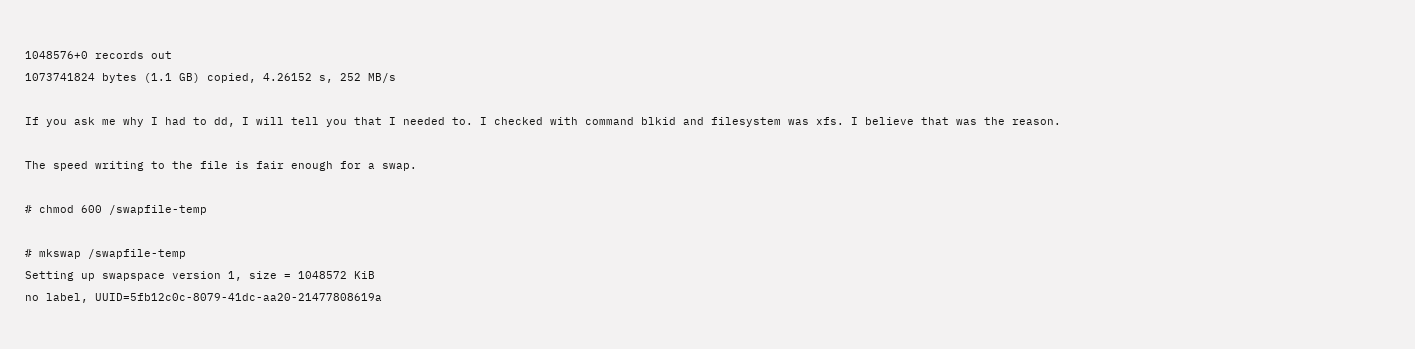1048576+0 records out
1073741824 bytes (1.1 GB) copied, 4.26152 s, 252 MB/s

If you ask me why I had to dd, I will tell you that I needed to. I checked with command blkid and filesystem was xfs. I believe that was the reason.

The speed writing to the file is fair enough for a swap.

# chmod 600 /swapfile-temp

# mkswap /swapfile-temp
Setting up swapspace version 1, size = 1048572 KiB
no label, UUID=5fb12c0c-8079-41dc-aa20-21477808619a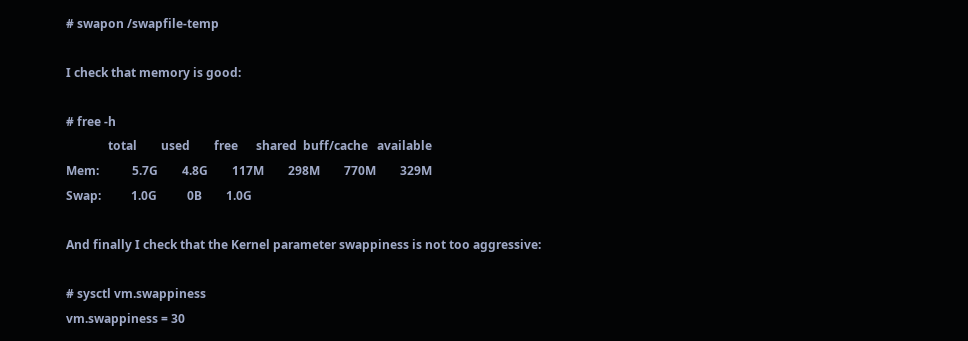# swapon /swapfile-temp

I check that memory is good:

# free -h
              total        used        free      shared  buff/cache   available
Mem:           5.7G        4.8G        117M        298M        770M        329M
Swap:          1.0G          0B        1.0G

And finally I check that the Kernel parameter swappiness is not too aggressive:

# sysctl vm.swappiness
vm.swappiness = 30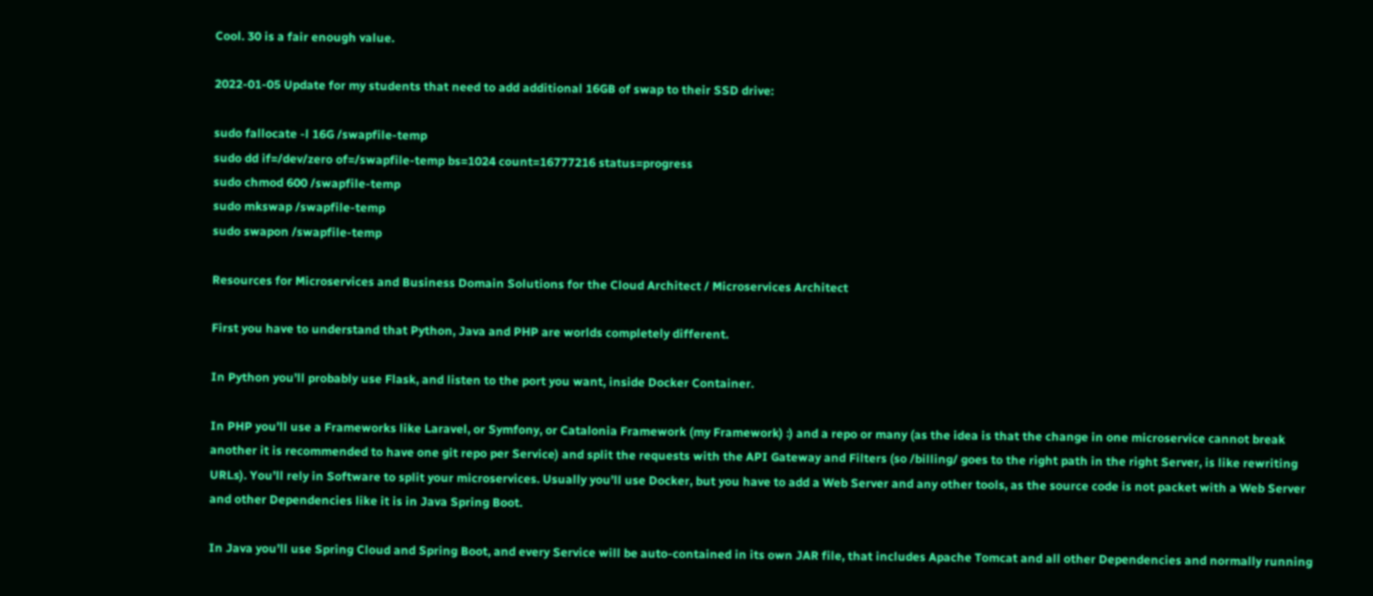Cool. 30 is a fair enough value.

2022-01-05 Update for my students that need to add additional 16GB of swap to their SSD drive:

sudo fallocate -l 16G /swapfile-temp
sudo dd if=/dev/zero of=/swapfile-temp bs=1024 count=16777216 status=progress
sudo chmod 600 /swapfile-temp
sudo mkswap /swapfile-temp
sudo swapon /swapfile-temp

Resources for Microservices and Business Domain Solutions for the Cloud Architect / Microservices Architect

First you have to understand that Python, Java and PHP are worlds completely different.

In Python you’ll probably use Flask, and listen to the port you want, inside Docker Container.

In PHP you’ll use a Frameworks like Laravel, or Symfony, or Catalonia Framework (my Framework) :) and a repo or many (as the idea is that the change in one microservice cannot break another it is recommended to have one git repo per Service) and split the requests with the API Gateway and Filters (so /billing/ goes to the right path in the right Server, is like rewriting URLs). You’ll rely in Software to split your microservices. Usually you’ll use Docker, but you have to add a Web Server and any other tools, as the source code is not packet with a Web Server and other Dependencies like it is in Java Spring Boot.

In Java you’ll use Spring Cloud and Spring Boot, and every Service will be auto-contained in its own JAR file, that includes Apache Tomcat and all other Dependencies and normally running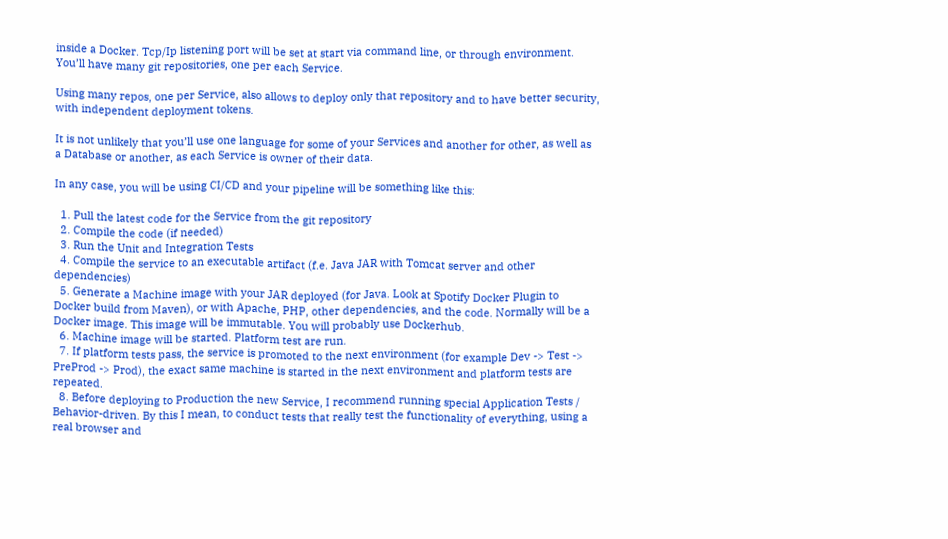inside a Docker. Tcp/Ip listening port will be set at start via command line, or through environment. You’ll have many git repositories, one per each Service.

Using many repos, one per Service, also allows to deploy only that repository and to have better security, with independent deployment tokens.

It is not unlikely that you’ll use one language for some of your Services and another for other, as well as a Database or another, as each Service is owner of their data.

In any case, you will be using CI/CD and your pipeline will be something like this:

  1. Pull the latest code for the Service from the git repository
  2. Compile the code (if needed)
  3. Run the Unit and Integration Tests
  4. Compile the service to an executable artifact (f.e. Java JAR with Tomcat server and other dependencies)
  5. Generate a Machine image with your JAR deployed (for Java. Look at Spotify Docker Plugin to Docker build from Maven), or with Apache, PHP, other dependencies, and the code. Normally will be a Docker image. This image will be immutable. You will probably use Dockerhub.
  6. Machine image will be started. Platform test are run.
  7. If platform tests pass, the service is promoted to the next environment (for example Dev -> Test -> PreProd -> Prod), the exact same machine is started in the next environment and platform tests are repeated.
  8. Before deploying to Production the new Service, I recommend running special Application Tests / Behavior-driven. By this I mean, to conduct tests that really test the functionality of everything, using a real browser and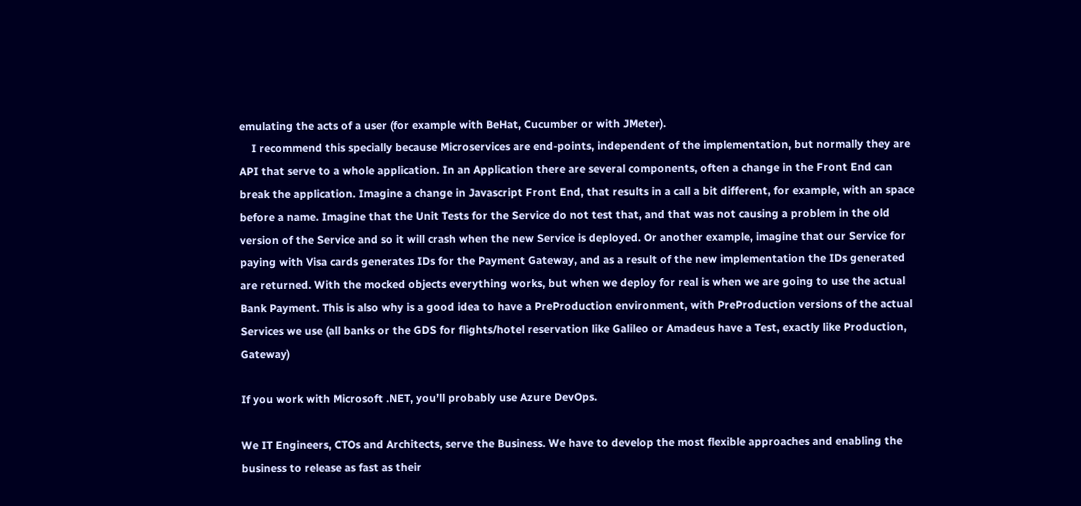emulating the acts of a user (for example with BeHat, Cucumber or with JMeter).
    I recommend this specially because Microservices are end-points, independent of the implementation, but normally they are API that serve to a whole application. In an Application there are several components, often a change in the Front End can break the application. Imagine a change in Javascript Front End, that results in a call a bit different, for example, with an space before a name. Imagine that the Unit Tests for the Service do not test that, and that was not causing a problem in the old version of the Service and so it will crash when the new Service is deployed. Or another example, imagine that our Service for paying with Visa cards generates IDs for the Payment Gateway, and as a result of the new implementation the IDs generated are returned. With the mocked objects everything works, but when we deploy for real is when we are going to use the actual Bank Payment. This is also why is a good idea to have a PreProduction environment, with PreProduction versions of the actual Services we use (all banks or the GDS for flights/hotel reservation like Galileo or Amadeus have a Test, exactly like Production, Gateway)

If you work with Microsoft .NET, you’ll probably use Azure DevOps.

We IT Engineers, CTOs and Architects, serve the Business. We have to develop the most flexible approaches and enabling the business to release as fast as their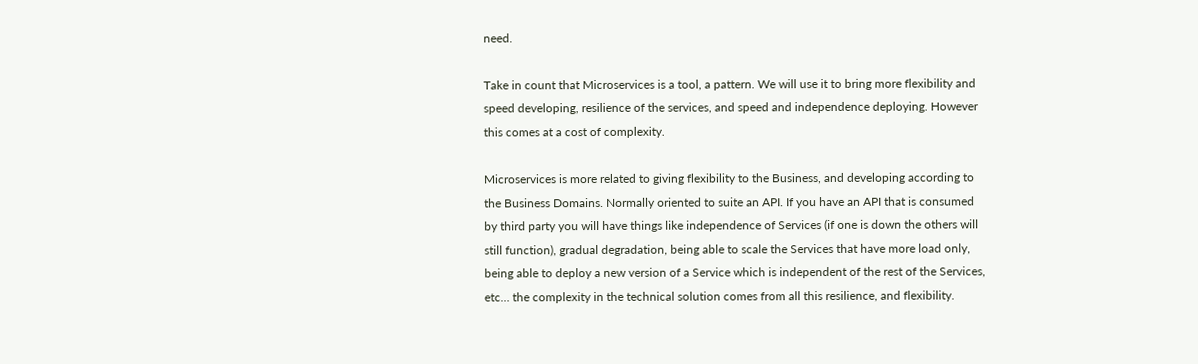need.

Take in count that Microservices is a tool, a pattern. We will use it to bring more flexibility and speed developing, resilience of the services, and speed and independence deploying. However this comes at a cost of complexity.

Microservices is more related to giving flexibility to the Business, and developing according to the Business Domains. Normally oriented to suite an API. If you have an API that is consumed by third party you will have things like independence of Services (if one is down the others will still function), gradual degradation, being able to scale the Services that have more load only, being able to deploy a new version of a Service which is independent of the rest of the Services, etc… the complexity in the technical solution comes from all this resilience, and flexibility.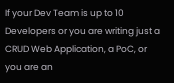If your Dev Team is up to 10 Developers or you are writing just a CRUD Web Application, a PoC, or you are an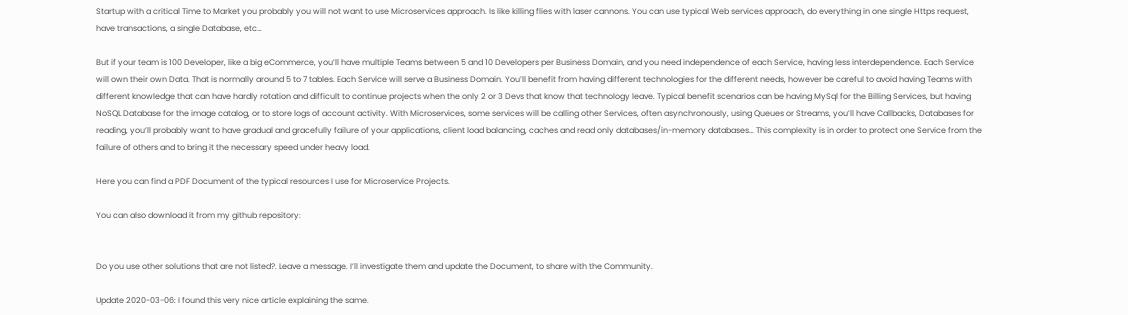Startup with a critical Time to Market you probably you will not want to use Microservices approach. Is like killing flies with laser cannons. You can use typical Web services approach, do everything in one single Https request, have transactions, a single Database, etc…

But if your team is 100 Developer, like a big eCommerce, you’ll have multiple Teams between 5 and 10 Developers per Business Domain, and you need independence of each Service, having less interdependence. Each Service will own their own Data. That is normally around 5 to 7 tables. Each Service will serve a Business Domain. You’ll benefit from having different technologies for the different needs, however be careful to avoid having Teams with different knowledge that can have hardly rotation and difficult to continue projects when the only 2 or 3 Devs that know that technology leave. Typical benefit scenarios can be having MySql for the Billing Services, but having NoSQL Database for the image catalog, or to store logs of account activity. With Microservices, some services will be calling other Services, often asynchronously, using Queues or Streams, you’ll have Callbacks, Databases for reading, you’ll probably want to have gradual and gracefully failure of your applications, client load balancing, caches and read only databases/in-memory databases… This complexity is in order to protect one Service from the failure of others and to bring it the necessary speed under heavy load.

Here you can find a PDF Document of the typical resources I use for Microservice Projects.

You can also download it from my github repository:


Do you use other solutions that are not listed?. Leave a message. I’ll investigate them and update the Document, to share with the Community.

Update 2020-03-06: I found this very nice article explaining the same.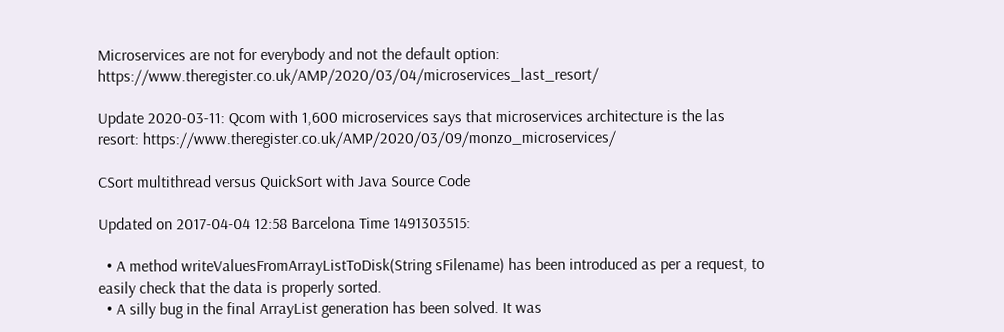Microservices are not for everybody and not the default option: https://www.theregister.co.uk/AMP/2020/03/04/microservices_last_resort/

Update 2020-03-11: Qcom with 1,600 microservices says that microservices architecture is the las resort: https://www.theregister.co.uk/AMP/2020/03/09/monzo_microservices/

CSort multithread versus QuickSort with Java Source Code

Updated on 2017-04-04 12:58 Barcelona Time 1491303515:

  • A method writeValuesFromArrayListToDisk(String sFilename) has been introduced as per a request, to easily check that the data is properly sorted.
  • A silly bug in the final ArrayList generation has been solved. It was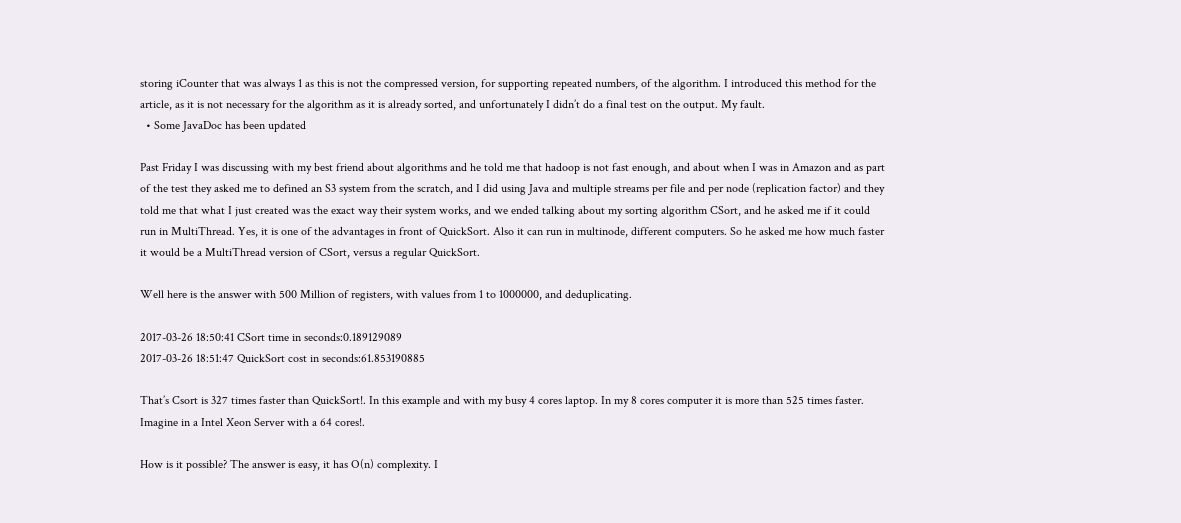storing iCounter that was always 1 as this is not the compressed version, for supporting repeated numbers, of the algorithm. I introduced this method for the article, as it is not necessary for the algorithm as it is already sorted, and unfortunately I didn’t do a final test on the output. My fault.
  • Some JavaDoc has been updated

Past Friday I was discussing with my best friend about algorithms and he told me that hadoop is not fast enough, and about when I was in Amazon and as part of the test they asked me to defined an S3 system from the scratch, and I did using Java and multiple streams per file and per node (replication factor) and they told me that what I just created was the exact way their system works, and we ended talking about my sorting algorithm CSort, and he asked me if it could run in MultiThread. Yes, it is one of the advantages in front of QuickSort. Also it can run in multinode, different computers. So he asked me how much faster it would be a MultiThread version of CSort, versus a regular QuickSort.

Well here is the answer with 500 Million of registers, with values from 1 to 1000000, and deduplicating.

2017-03-26 18:50:41 CSort time in seconds:0.189129089
2017-03-26 18:51:47 QuickSort cost in seconds:61.853190885

That’s Csort is 327 times faster than QuickSort!. In this example and with my busy 4 cores laptop. In my 8 cores computer it is more than 525 times faster. Imagine in a Intel Xeon Server with a 64 cores!.

How is it possible? The answer is easy, it has O(n) complexity. I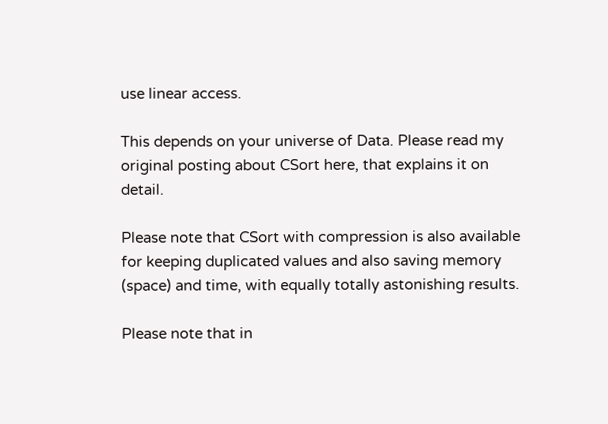use linear access.

This depends on your universe of Data. Please read my original posting about CSort here, that explains it on detail.

Please note that CSort with compression is also available for keeping duplicated values and also saving memory (space) and time, with equally totally astonishing results.

Please note that in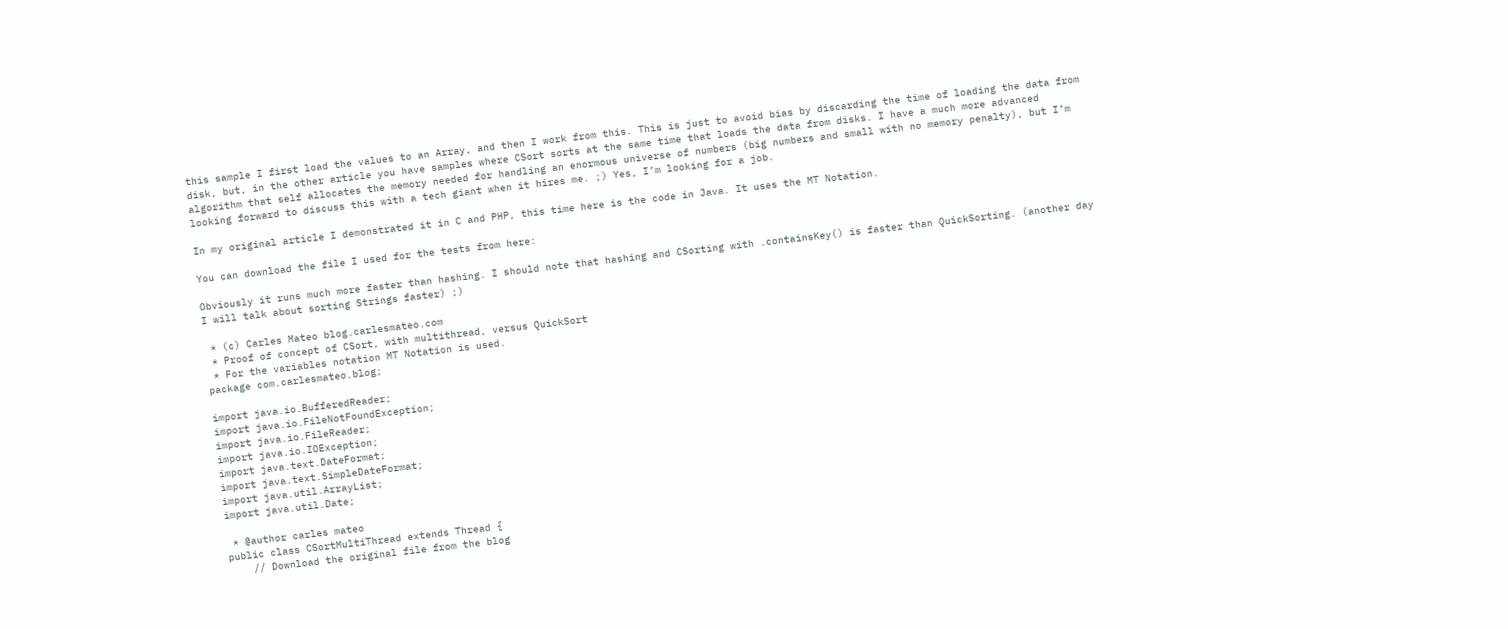this sample I first load the values to an Array, and then I work from this. This is just to avoid bias by discarding the time of loading the data from disk, but, in the other article you have samples where CSort sorts at the same time that loads the data from disks. I have a much more advanced algorithm that self allocates the memory needed for handling an enormous universe of numbers (big numbers and small with no memory penalty), but I’m looking forward to discuss this with a tech giant when it hires me. ;) Yes, I’m looking for a job.

In my original article I demonstrated it in C and PHP, this time here is the code in Java. It uses the MT Notation.

You can download the file I used for the tests from here:

Obviously it runs much more faster than hashing. I should note that hashing and CSorting with .containsKey() is faster than QuickSorting. (another day I will talk about sorting Strings faster) ;)

 * (c) Carles Mateo blog.carlesmateo.com
 * Proof of concept of CSort, with multithread, versus QuickSort
 * For the variables notation MT Notation is used.
package com.carlesmateo.blog;

import java.io.BufferedReader;
import java.io.FileNotFoundException;
import java.io.FileReader;
import java.io.IOException;
import java.text.DateFormat;
import java.text.SimpleDateFormat;
import java.util.ArrayList;
import java.util.Date;

 * @author carles mateo
public class CSortMultiThread extends Thread {
    // Download the original file from the blog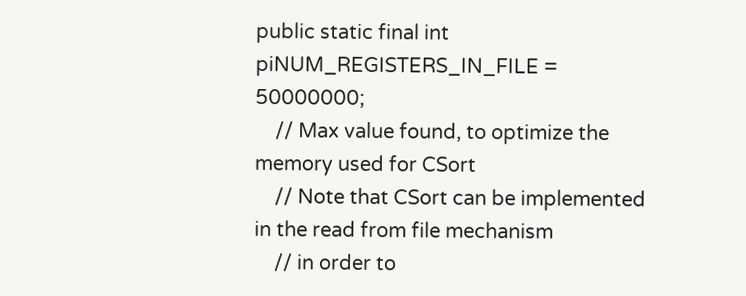public static final int piNUM_REGISTERS_IN_FILE = 50000000;
    // Max value found, to optimize the memory used for CSort
    // Note that CSort can be implemented in the read from file mechanism
    // in order to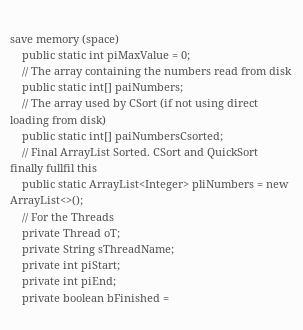save memory (space)
    public static int piMaxValue = 0;
    // The array containing the numbers read from disk
    public static int[] paiNumbers;
    // The array used by CSort (if not using direct loading from disk)
    public static int[] paiNumbersCsorted;
    // Final ArrayList Sorted. CSort and QuickSort finally fullfil this
    public static ArrayList<Integer> pliNumbers = new ArrayList<>();
    // For the Threads
    private Thread oT;
    private String sThreadName;
    private int piStart;
    private int piEnd;
    private boolean bFinished =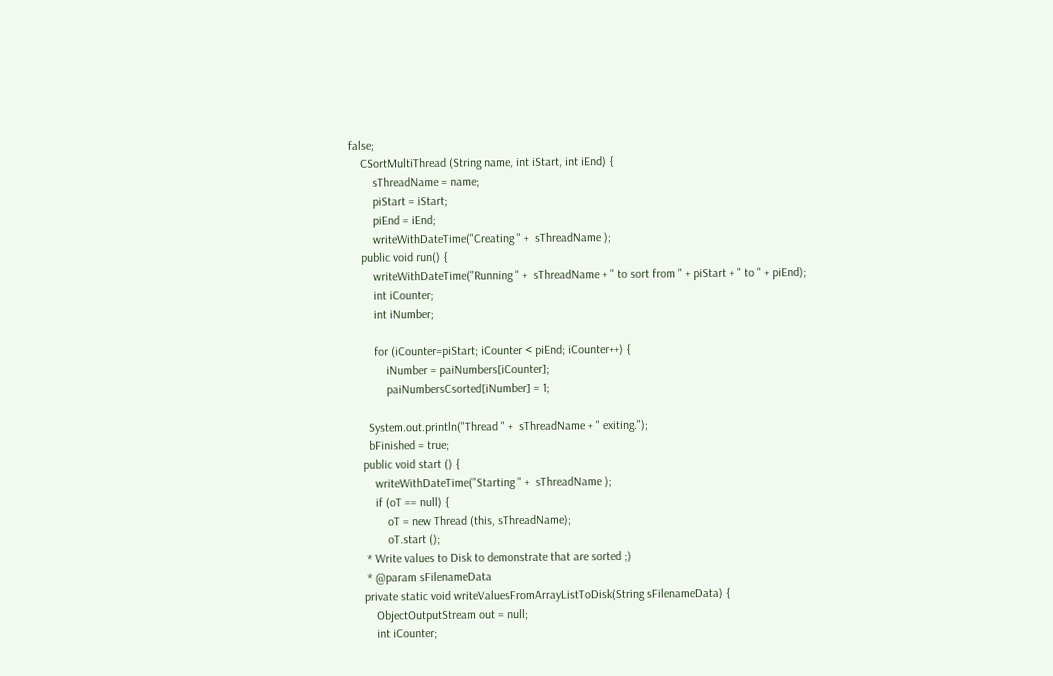false;
    CSortMultiThread (String name, int iStart, int iEnd) {
        sThreadName = name;
        piStart = iStart;
        piEnd = iEnd;
        writeWithDateTime("Creating " +  sThreadName );
    public void run() {
        writeWithDateTime("Running " +  sThreadName + " to sort from " + piStart + " to " + piEnd);
        int iCounter;
        int iNumber;

        for (iCounter=piStart; iCounter < piEnd; iCounter++) {
            iNumber = paiNumbers[iCounter];
            paiNumbersCsorted[iNumber] = 1;

      System.out.println("Thread " +  sThreadName + " exiting.");
      bFinished = true;
    public void start () {
        writeWithDateTime("Starting " +  sThreadName );
        if (oT == null) {
            oT = new Thread (this, sThreadName);
            oT.start ();
     * Write values to Disk to demonstrate that are sorted ;)
     * @param sFilenameData
    private static void writeValuesFromArrayListToDisk(String sFilenameData) {
        ObjectOutputStream out = null;
        int iCounter;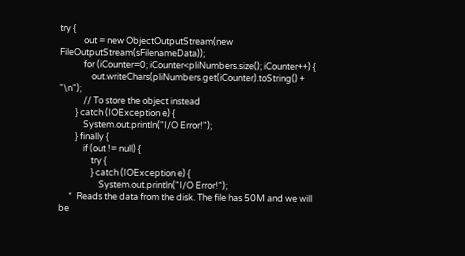try {
            out = new ObjectOutputStream(new FileOutputStream(sFilenameData));
            for (iCounter=0; iCounter<pliNumbers.size(); iCounter++) {
                out.writeChars(pliNumbers.get(iCounter).toString() + "\n");
            // To store the object instead
        } catch (IOException e) {
            System.out.println("I/O Error!");
        } finally {
            if (out != null) {
                try {
                } catch (IOException e) {
                    System.out.println("I/O Error!");
     *  Reads the data from the disk. The file has 50M and we will be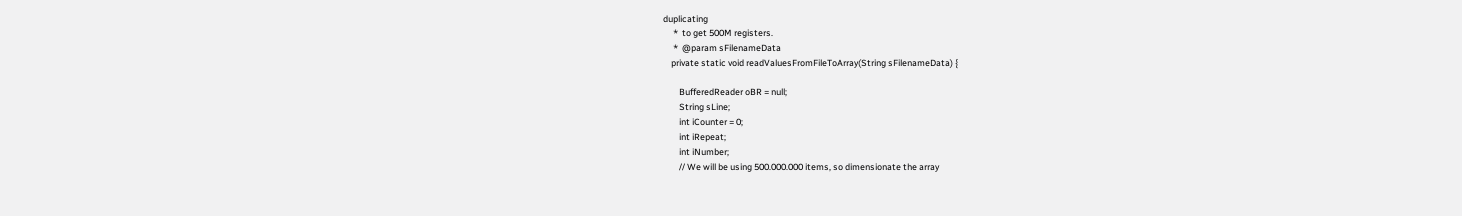duplicating
     *  to get 500M registers.
     *  @param sFilenameData
    private static void readValuesFromFileToArray(String sFilenameData) {

        BufferedReader oBR = null;
        String sLine;
        int iCounter = 0;
        int iRepeat;
        int iNumber;
        // We will be using 500.000.000 items, so dimensionate the array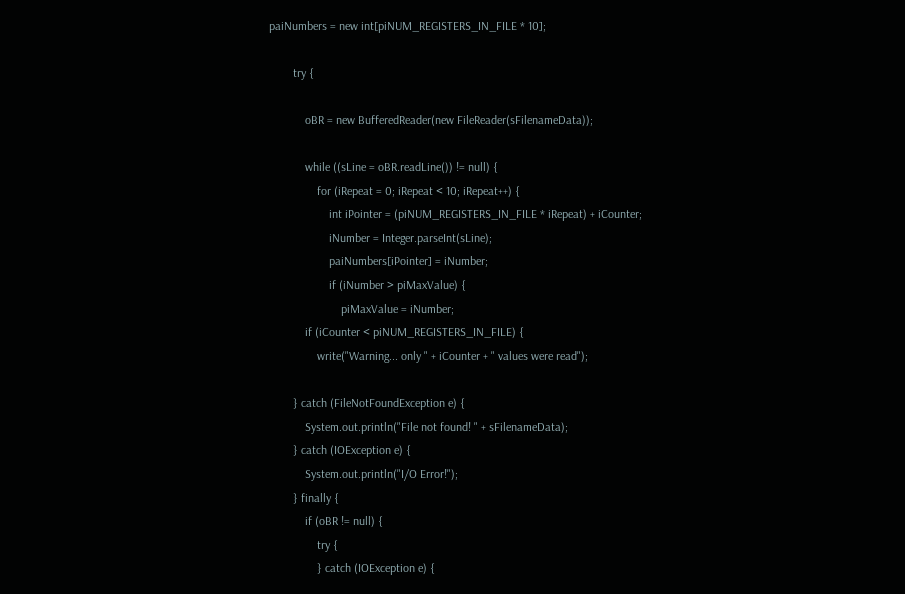paiNumbers = new int[piNUM_REGISTERS_IN_FILE * 10];

        try {

            oBR = new BufferedReader(new FileReader(sFilenameData));

            while ((sLine = oBR.readLine()) != null) {
                for (iRepeat = 0; iRepeat < 10; iRepeat++) {
                    int iPointer = (piNUM_REGISTERS_IN_FILE * iRepeat) + iCounter;
                    iNumber = Integer.parseInt(sLine);
                    paiNumbers[iPointer] = iNumber;
                    if (iNumber > piMaxValue) {
                        piMaxValue = iNumber;
            if (iCounter < piNUM_REGISTERS_IN_FILE) {
                write("Warning... only " + iCounter + " values were read");

        } catch (FileNotFoundException e) {
            System.out.println("File not found! " + sFilenameData);
        } catch (IOException e) {
            System.out.println("I/O Error!");
        } finally {
            if (oBR != null) {
                try {
                } catch (IOException e) {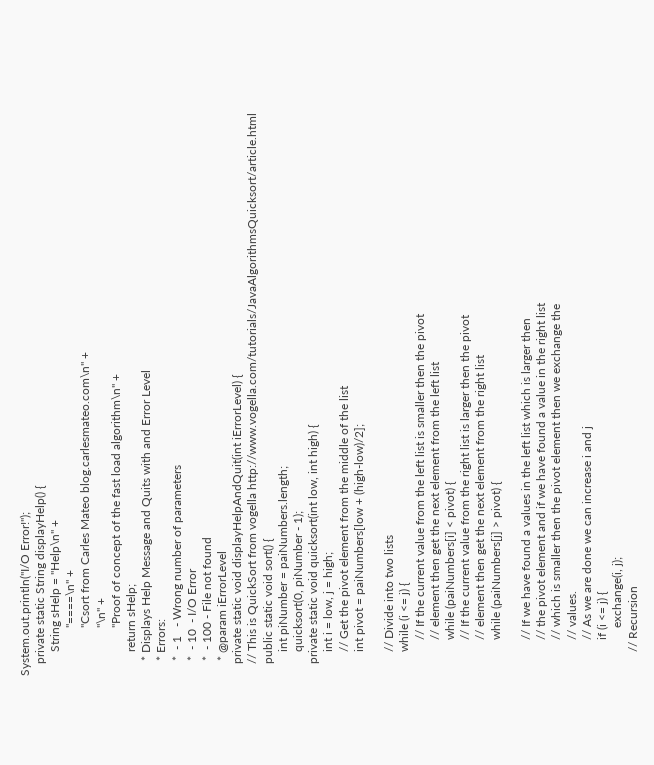System.out.println("I/O Error!");
    private static String displayHelp() {
        String sHelp = "Help\n" +
                "====\n" +
                "Csort from Carles Mateo blog.carlesmateo.com\n" +
                "\n" +
                "Proof of concept of the fast load algorithm\n" +
        return sHelp;
     * Displays Help Message and Quits with and Error Level
     * Errors:
     *  - 1   - Wrong number of parameters
     *  - 10  - I/O Error
     *  - 100 - File not found
     * @param iErrorLevel
    private static void displayHelpAndQuit(int iErrorLevel) {
    // This is QuickSort from vogella http://www.vogella.com/tutorials/JavaAlgorithmsQuicksort/article.html
    public static void sort() {
        int piNumber = paiNumbers.length;
        quicksort(0, piNumber - 1);
    private static void quicksort(int low, int high) {
        int i = low, j = high;
        // Get the pivot element from the middle of the list
        int pivot = paiNumbers[low + (high-low)/2];

        // Divide into two lists
        while (i <= j) {
            // If the current value from the left list is smaller then the pivot
            // element then get the next element from the left list
            while (paiNumbers[i] < pivot) {
            // If the current value from the right list is larger then the pivot
            // element then get the next element from the right list
            while (paiNumbers[j] > pivot) {

            // If we have found a values in the left list which is larger then
            // the pivot element and if we have found a value in the right list
            // which is smaller then the pivot element then we exchange the
            // values.
            // As we are done we can increase i and j
            if (i <= j) {
                exchange(i, j);
        // Recursion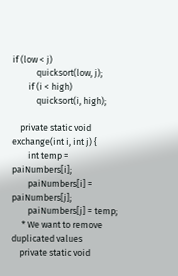if (low < j)
            quicksort(low, j);
        if (i < high)
            quicksort(i, high);

    private static void exchange(int i, int j) {
        int temp = paiNumbers[i];
        paiNumbers[i] = paiNumbers[j];
        paiNumbers[j] = temp;
     * We want to remove duplicated values
    private static void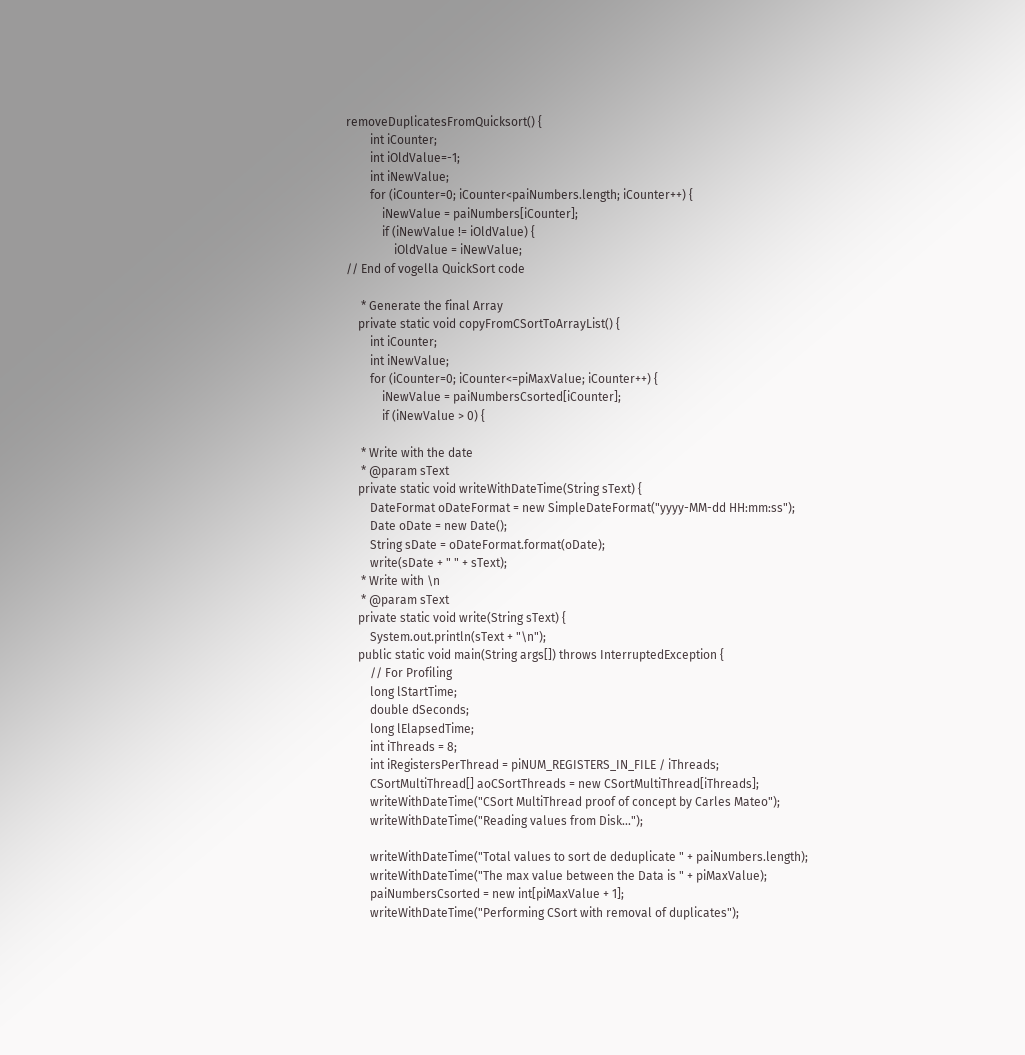removeDuplicatesFromQuicksort() {
        int iCounter;
        int iOldValue=-1;
        int iNewValue;
        for (iCounter=0; iCounter<paiNumbers.length; iCounter++) {
            iNewValue = paiNumbers[iCounter];
            if (iNewValue != iOldValue) {
                iOldValue = iNewValue;
// End of vogella QuickSort code

     * Generate the final Array
    private static void copyFromCSortToArrayList() {
        int iCounter;
        int iNewValue;
        for (iCounter=0; iCounter<=piMaxValue; iCounter++) {
            iNewValue = paiNumbersCsorted[iCounter];
            if (iNewValue > 0) {

     * Write with the date
     * @param sText
    private static void writeWithDateTime(String sText) {
        DateFormat oDateFormat = new SimpleDateFormat("yyyy-MM-dd HH:mm:ss");
        Date oDate = new Date();
        String sDate = oDateFormat.format(oDate);
        write(sDate + " " + sText);
     * Write with \n
     * @param sText
    private static void write(String sText) {
        System.out.println(sText + "\n");
    public static void main(String args[]) throws InterruptedException {
        // For Profiling
        long lStartTime;
        double dSeconds;
        long lElapsedTime;
        int iThreads = 8;
        int iRegistersPerThread = piNUM_REGISTERS_IN_FILE / iThreads;
        CSortMultiThread[] aoCSortThreads = new CSortMultiThread[iThreads];
        writeWithDateTime("CSort MultiThread proof of concept by Carles Mateo");
        writeWithDateTime("Reading values from Disk...");

        writeWithDateTime("Total values to sort de deduplicate " + paiNumbers.length);
        writeWithDateTime("The max value between the Data is " + piMaxValue);
        paiNumbersCsorted = new int[piMaxValue + 1];
        writeWithDateTime("Performing CSort with removal of duplicates");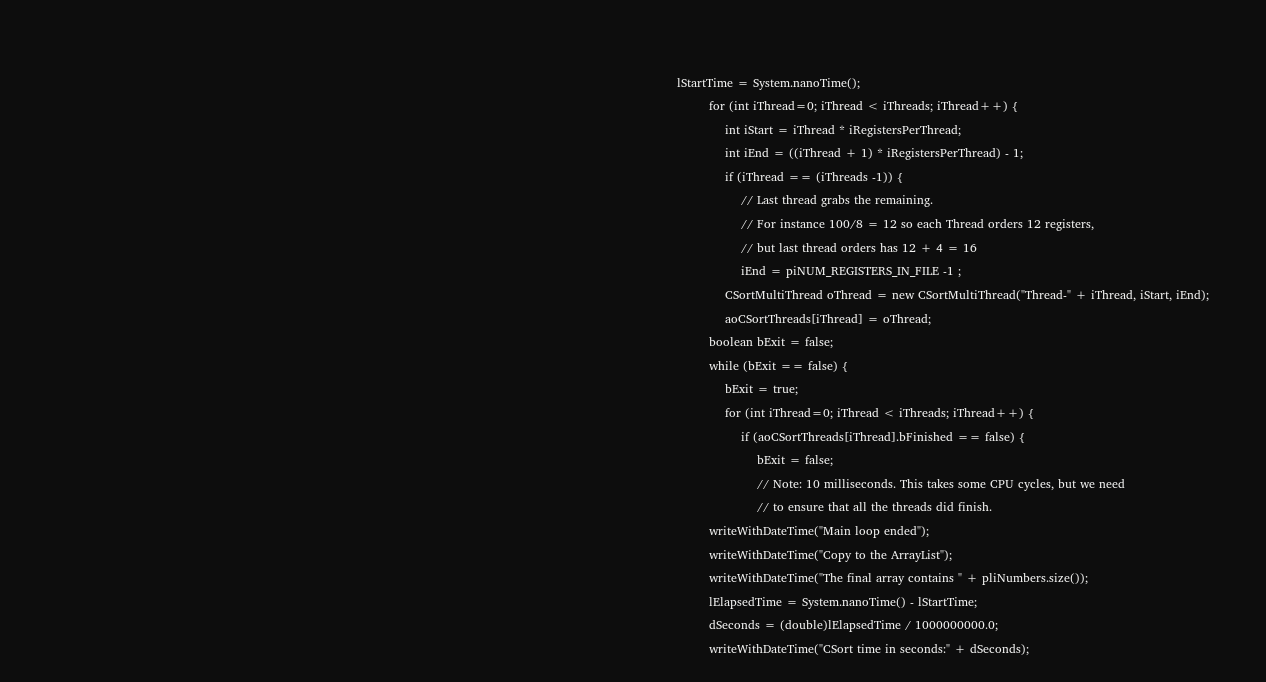lStartTime = System.nanoTime();
        for (int iThread=0; iThread < iThreads; iThread++) {
            int iStart = iThread * iRegistersPerThread;
            int iEnd = ((iThread + 1) * iRegistersPerThread) - 1;
            if (iThread == (iThreads -1)) {
                // Last thread grabs the remaining.
                // For instance 100/8 = 12 so each Thread orders 12 registers,
                // but last thread orders has 12 + 4 = 16
                iEnd = piNUM_REGISTERS_IN_FILE -1 ;
            CSortMultiThread oThread = new CSortMultiThread("Thread-" + iThread, iStart, iEnd);
            aoCSortThreads[iThread] = oThread;
        boolean bExit = false;
        while (bExit == false) {
            bExit = true;
            for (int iThread=0; iThread < iThreads; iThread++) {
                if (aoCSortThreads[iThread].bFinished == false) {
                    bExit = false;
                    // Note: 10 milliseconds. This takes some CPU cycles, but we need
                    // to ensure that all the threads did finish.
        writeWithDateTime("Main loop ended");
        writeWithDateTime("Copy to the ArrayList");
        writeWithDateTime("The final array contains " + pliNumbers.size());
        lElapsedTime = System.nanoTime() - lStartTime;
        dSeconds = (double)lElapsedTime / 1000000000.0;
        writeWithDateTime("CSort time in seconds:" + dSeconds);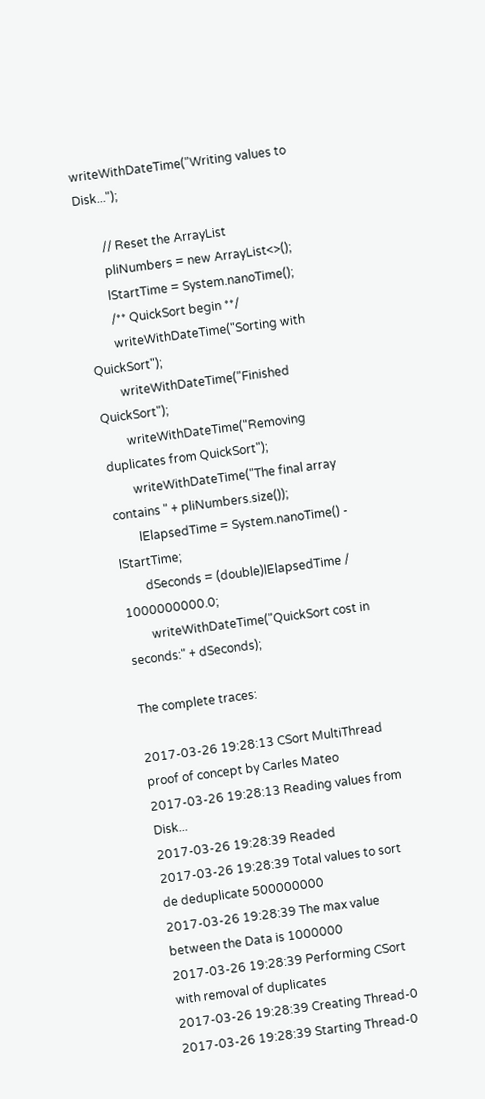writeWithDateTime("Writing values to Disk...");

        // Reset the ArrayList
        pliNumbers = new ArrayList<>();
        lStartTime = System.nanoTime();
        /** QuickSort begin **/
        writeWithDateTime("Sorting with QuickSort");
        writeWithDateTime("Finished QuickSort");
        writeWithDateTime("Removing duplicates from QuickSort");
        writeWithDateTime("The final array contains " + pliNumbers.size());
        lElapsedTime = System.nanoTime() - lStartTime;
        dSeconds = (double)lElapsedTime / 1000000000.0;
        writeWithDateTime("QuickSort cost in seconds:" + dSeconds);

The complete traces:

2017-03-26 19:28:13 CSort MultiThread proof of concept by Carles Mateo
2017-03-26 19:28:13 Reading values from Disk...
2017-03-26 19:28:39 Readed
2017-03-26 19:28:39 Total values to sort de deduplicate 500000000
2017-03-26 19:28:39 The max value between the Data is 1000000
2017-03-26 19:28:39 Performing CSort with removal of duplicates
2017-03-26 19:28:39 Creating Thread-0
2017-03-26 19:28:39 Starting Thread-0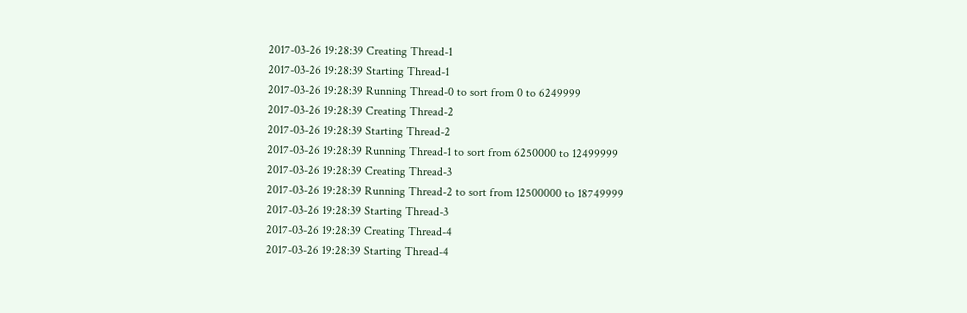2017-03-26 19:28:39 Creating Thread-1
2017-03-26 19:28:39 Starting Thread-1
2017-03-26 19:28:39 Running Thread-0 to sort from 0 to 6249999
2017-03-26 19:28:39 Creating Thread-2
2017-03-26 19:28:39 Starting Thread-2
2017-03-26 19:28:39 Running Thread-1 to sort from 6250000 to 12499999
2017-03-26 19:28:39 Creating Thread-3
2017-03-26 19:28:39 Running Thread-2 to sort from 12500000 to 18749999
2017-03-26 19:28:39 Starting Thread-3
2017-03-26 19:28:39 Creating Thread-4
2017-03-26 19:28:39 Starting Thread-4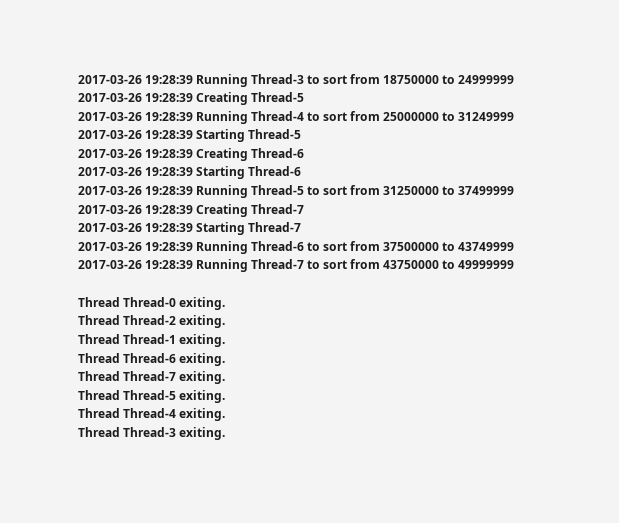2017-03-26 19:28:39 Running Thread-3 to sort from 18750000 to 24999999
2017-03-26 19:28:39 Creating Thread-5
2017-03-26 19:28:39 Running Thread-4 to sort from 25000000 to 31249999
2017-03-26 19:28:39 Starting Thread-5
2017-03-26 19:28:39 Creating Thread-6
2017-03-26 19:28:39 Starting Thread-6
2017-03-26 19:28:39 Running Thread-5 to sort from 31250000 to 37499999
2017-03-26 19:28:39 Creating Thread-7
2017-03-26 19:28:39 Starting Thread-7
2017-03-26 19:28:39 Running Thread-6 to sort from 37500000 to 43749999
2017-03-26 19:28:39 Running Thread-7 to sort from 43750000 to 49999999

Thread Thread-0 exiting.
Thread Thread-2 exiting.
Thread Thread-1 exiting.
Thread Thread-6 exiting.
Thread Thread-7 exiting.
Thread Thread-5 exiting.
Thread Thread-4 exiting.
Thread Thread-3 exiting.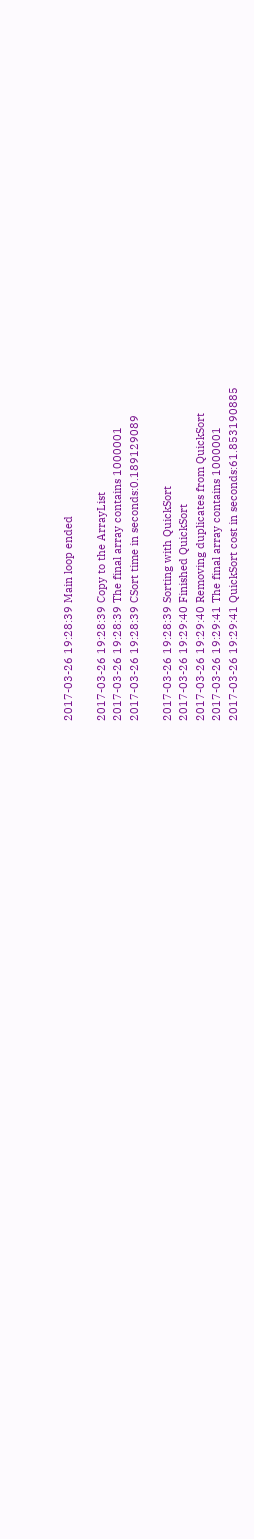2017-03-26 19:28:39 Main loop ended

2017-03-26 19:28:39 Copy to the ArrayList
2017-03-26 19:28:39 The final array contains 1000001
2017-03-26 19:28:39 CSort time in seconds:0.189129089

2017-03-26 19:28:39 Sorting with QuickSort
2017-03-26 19:29:40 Finished QuickSort
2017-03-26 19:29:40 Removing duplicates from QuickSort
2017-03-26 19:29:41 The final array contains 1000001
2017-03-26 19:29:41 QuickSort cost in seconds:61.853190885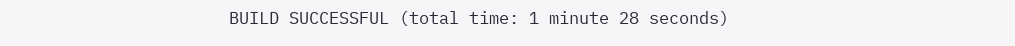BUILD SUCCESSFUL (total time: 1 minute 28 seconds)